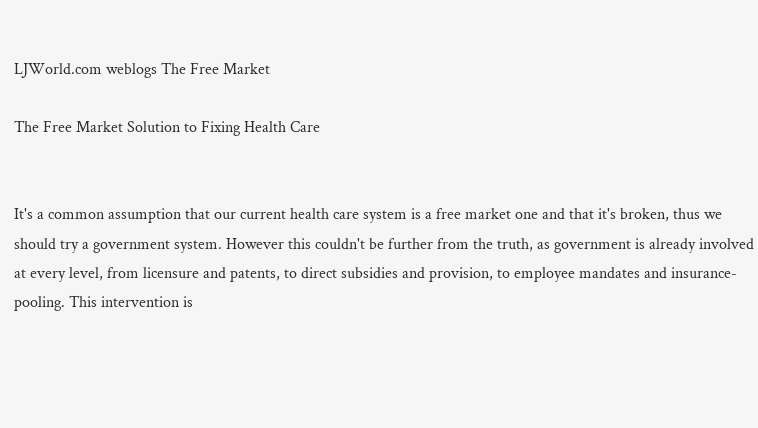LJWorld.com weblogs The Free Market

The Free Market Solution to Fixing Health Care


It's a common assumption that our current health care system is a free market one and that it's broken, thus we should try a government system. However this couldn't be further from the truth, as government is already involved at every level, from licensure and patents, to direct subsidies and provision, to employee mandates and insurance-pooling. This intervention is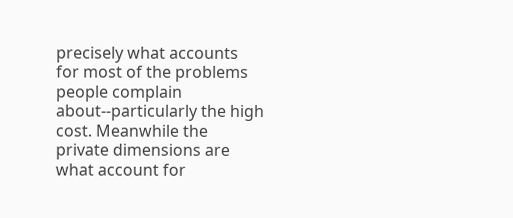precisely what accounts for most of the problems people complain about--particularly the high cost. Meanwhile the private dimensions are what account for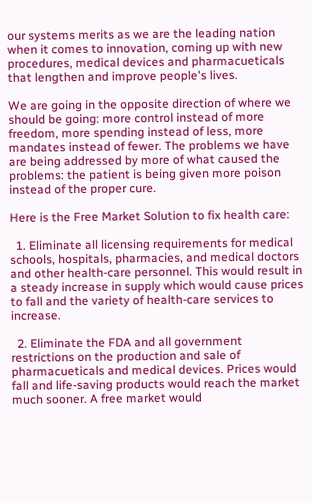our systems merits as we are the leading nation when it comes to innovation, coming up with new procedures, medical devices and pharmacueticals that lengthen and improve people's lives.

We are going in the opposite direction of where we should be going: more control instead of more freedom, more spending instead of less, more mandates instead of fewer. The problems we have are being addressed by more of what caused the problems: the patient is being given more poison instead of the proper cure.

Here is the Free Market Solution to fix health care:

  1. Eliminate all licensing requirements for medical schools, hospitals, pharmacies, and medical doctors and other health-care personnel. This would result in a steady increase in supply which would cause prices to fall and the variety of health-care services to increase.

  2. Eliminate the FDA and all government restrictions on the production and sale of pharmacueticals and medical devices. Prices would fall and life-saving products would reach the market much sooner. A free market would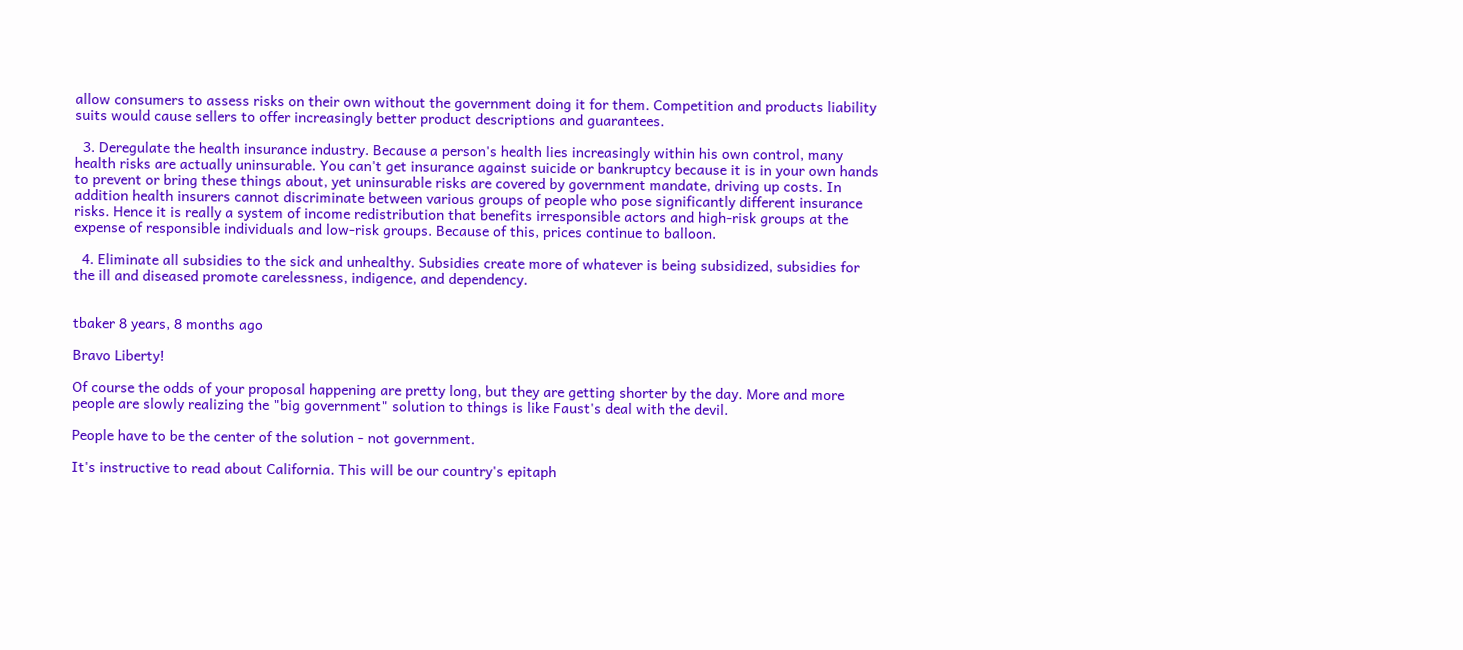allow consumers to assess risks on their own without the government doing it for them. Competition and products liability suits would cause sellers to offer increasingly better product descriptions and guarantees.

  3. Deregulate the health insurance industry. Because a person's health lies increasingly within his own control, many health risks are actually uninsurable. You can't get insurance against suicide or bankruptcy because it is in your own hands to prevent or bring these things about, yet uninsurable risks are covered by government mandate, driving up costs. In addition health insurers cannot discriminate between various groups of people who pose significantly different insurance risks. Hence it is really a system of income redistribution that benefits irresponsible actors and high-risk groups at the expense of responsible individuals and low-risk groups. Because of this, prices continue to balloon.

  4. Eliminate all subsidies to the sick and unhealthy. Subsidies create more of whatever is being subsidized, subsidies for the ill and diseased promote carelessness, indigence, and dependency.


tbaker 8 years, 8 months ago

Bravo Liberty!

Of course the odds of your proposal happening are pretty long, but they are getting shorter by the day. More and more people are slowly realizing the "big government" solution to things is like Faust's deal with the devil.

People have to be the center of the solution - not government.

It's instructive to read about California. This will be our country's epitaph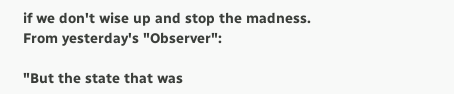if we don't wise up and stop the madness. From yesterday's "Observer":

"But the state that was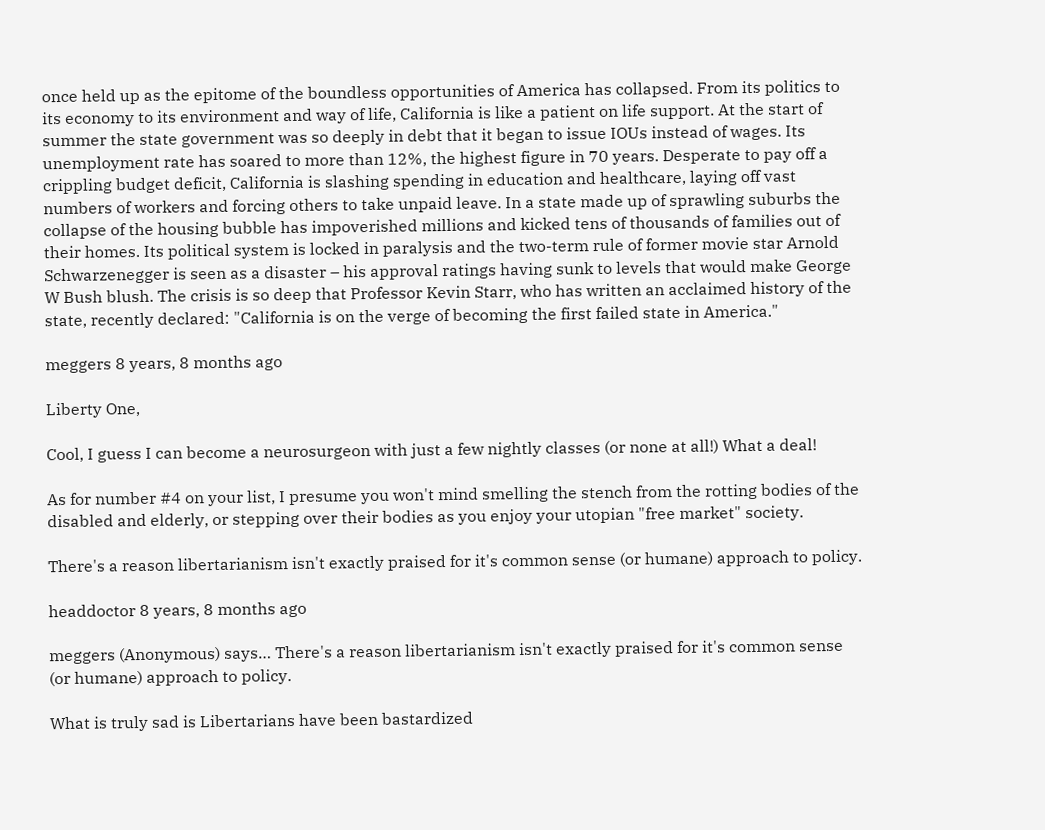once held up as the epitome of the boundless opportunities of America has collapsed. From its politics to its economy to its environment and way of life, California is like a patient on life support. At the start of summer the state government was so deeply in debt that it began to issue IOUs instead of wages. Its unemployment rate has soared to more than 12%, the highest figure in 70 years. Desperate to pay off a crippling budget deficit, California is slashing spending in education and healthcare, laying off vast numbers of workers and forcing others to take unpaid leave. In a state made up of sprawling suburbs the collapse of the housing bubble has impoverished millions and kicked tens of thousands of families out of their homes. Its political system is locked in paralysis and the two-term rule of former movie star Arnold Schwarzenegger is seen as a disaster – his approval ratings having sunk to levels that would make George W Bush blush. The crisis is so deep that Professor Kevin Starr, who has written an acclaimed history of the state, recently declared: "California is on the verge of becoming the first failed state in America."

meggers 8 years, 8 months ago

Liberty One,

Cool, I guess I can become a neurosurgeon with just a few nightly classes (or none at all!) What a deal!

As for number #4 on your list, I presume you won't mind smelling the stench from the rotting bodies of the disabled and elderly, or stepping over their bodies as you enjoy your utopian "free market" society.

There's a reason libertarianism isn't exactly praised for it's common sense (or humane) approach to policy.

headdoctor 8 years, 8 months ago

meggers (Anonymous) says… There's a reason libertarianism isn't exactly praised for it's common sense (or humane) approach to policy.

What is truly sad is Libertarians have been bastardized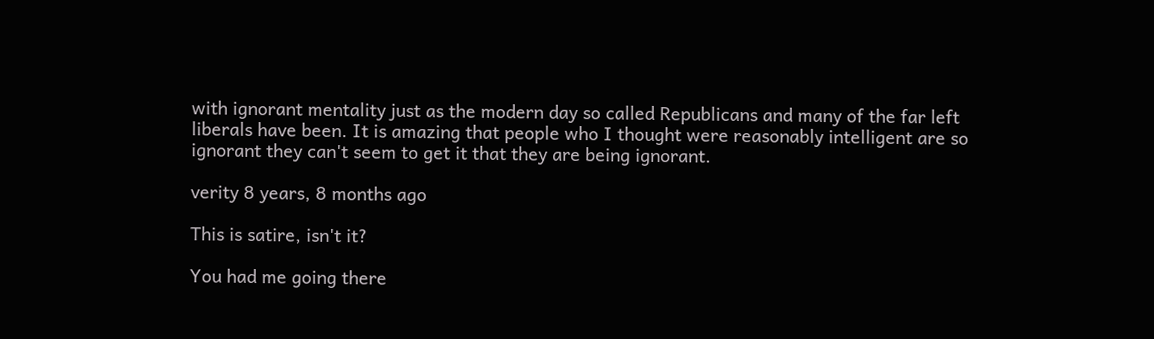with ignorant mentality just as the modern day so called Republicans and many of the far left liberals have been. It is amazing that people who I thought were reasonably intelligent are so ignorant they can't seem to get it that they are being ignorant.

verity 8 years, 8 months ago

This is satire, isn't it?

You had me going there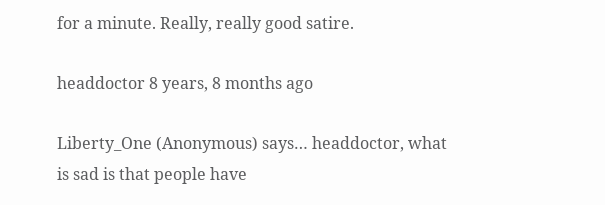for a minute. Really, really good satire.

headdoctor 8 years, 8 months ago

Liberty_One (Anonymous) says… headdoctor, what is sad is that people have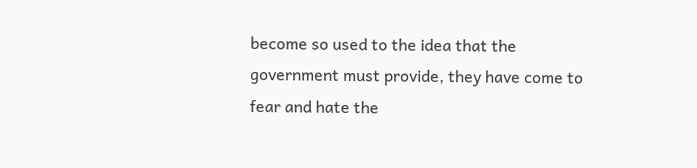become so used to the idea that the government must provide, they have come to fear and hate the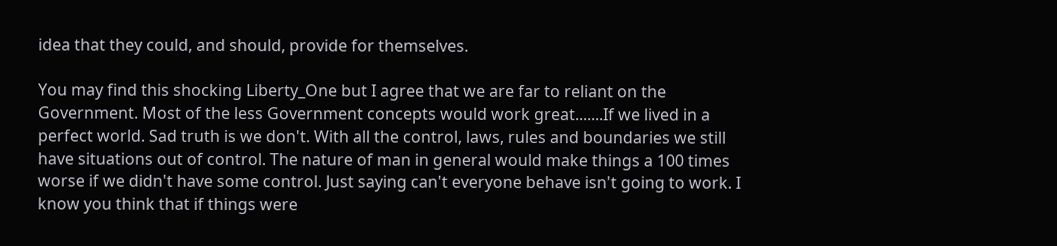idea that they could, and should, provide for themselves.

You may find this shocking Liberty_One but I agree that we are far to reliant on the Government. Most of the less Government concepts would work great.......If we lived in a perfect world. Sad truth is we don't. With all the control, laws, rules and boundaries we still have situations out of control. The nature of man in general would make things a 100 times worse if we didn't have some control. Just saying can't everyone behave isn't going to work. I know you think that if things were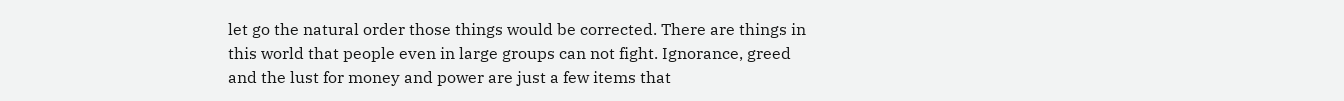let go the natural order those things would be corrected. There are things in this world that people even in large groups can not fight. Ignorance, greed and the lust for money and power are just a few items that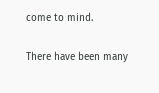come to mind.

There have been many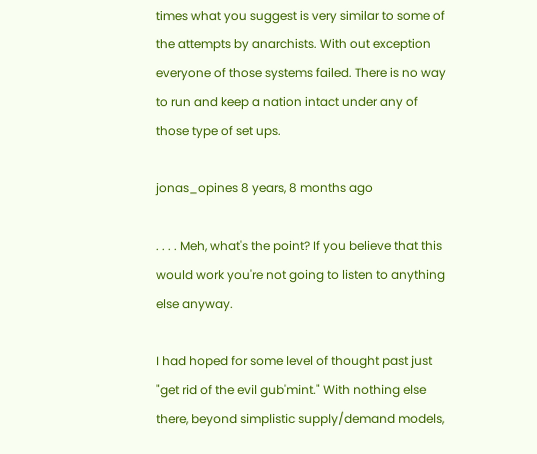times what you suggest is very similar to some of the attempts by anarchists. With out exception everyone of those systems failed. There is no way to run and keep a nation intact under any of those type of set ups.

jonas_opines 8 years, 8 months ago

. . . . Meh, what's the point? If you believe that this would work you're not going to listen to anything else anyway.

I had hoped for some level of thought past just "get rid of the evil gub'mint." With nothing else there, beyond simplistic supply/demand models,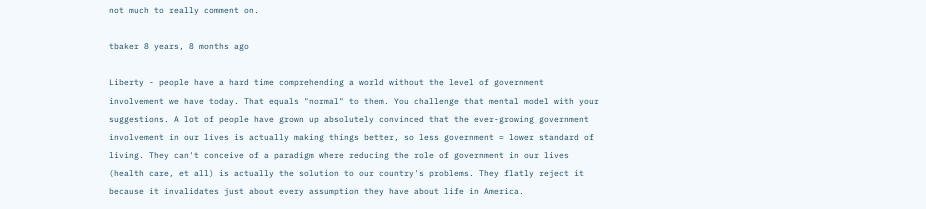not much to really comment on.

tbaker 8 years, 8 months ago

Liberty - people have a hard time comprehending a world without the level of government involvement we have today. That equals "normal" to them. You challenge that mental model with your suggestions. A lot of people have grown up absolutely convinced that the ever-growing government involvement in our lives is actually making things better, so less government = lower standard of living. They can't conceive of a paradigm where reducing the role of government in our lives (health care, et all) is actually the solution to our country's problems. They flatly reject it because it invalidates just about every assumption they have about life in America.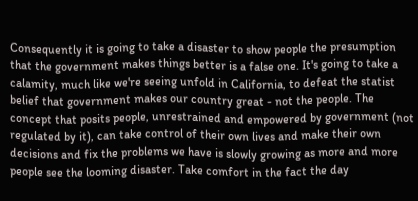Consequently it is going to take a disaster to show people the presumption that the government makes things better is a false one. It's going to take a calamity, much like we're seeing unfold in California, to defeat the statist belief that government makes our country great - not the people. The concept that posits people, unrestrained and empowered by government (not regulated by it), can take control of their own lives and make their own decisions and fix the problems we have is slowly growing as more and more people see the looming disaster. Take comfort in the fact the day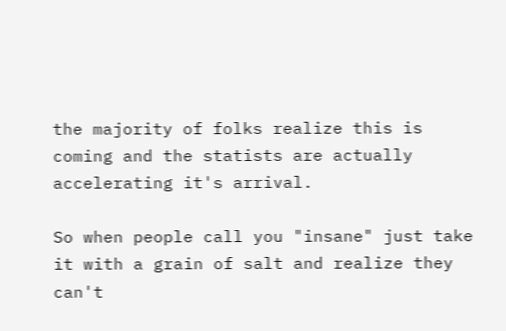the majority of folks realize this is coming and the statists are actually accelerating it's arrival.

So when people call you "insane" just take it with a grain of salt and realize they can't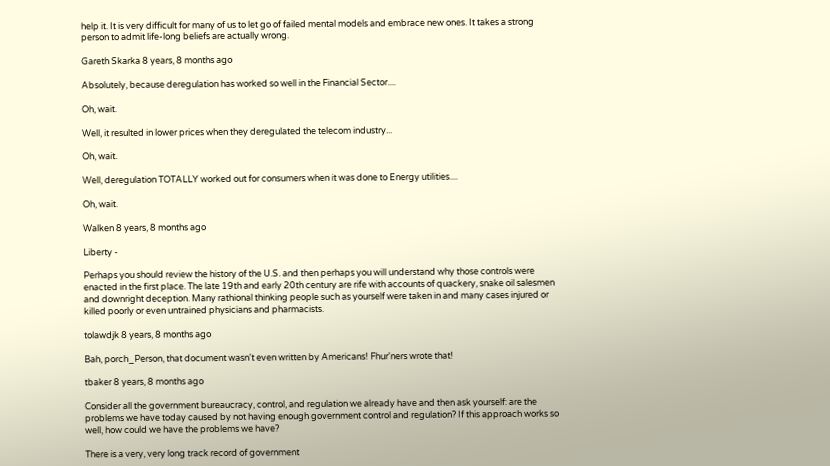help it. It is very difficult for many of us to let go of failed mental models and embrace new ones. It takes a strong person to admit life-long beliefs are actually wrong.

Gareth Skarka 8 years, 8 months ago

Absolutely, because deregulation has worked so well in the Financial Sector....

Oh, wait.

Well, it resulted in lower prices when they deregulated the telecom industry...

Oh, wait.

Well, deregulation TOTALLY worked out for consumers when it was done to Energy utilities....

Oh, wait.

Walken 8 years, 8 months ago

Liberty -

Perhaps you should review the history of the U.S. and then perhaps you will understand why those controls were enacted in the first place. The late 19th and early 20th century are rife with accounts of quackery, snake oil salesmen and downright deception. Many rathional thinking people such as yourself were taken in and many cases injured or killed poorly or even untrained physicians and pharmacists.

tolawdjk 8 years, 8 months ago

Bah, porch_Person, that document wasn't even written by Americans! Fhur'ners wrote that!

tbaker 8 years, 8 months ago

Consider all the government bureaucracy, control, and regulation we already have and then ask yourself: are the problems we have today caused by not having enough government control and regulation? If this approach works so well, how could we have the problems we have?

There is a very, very long track record of government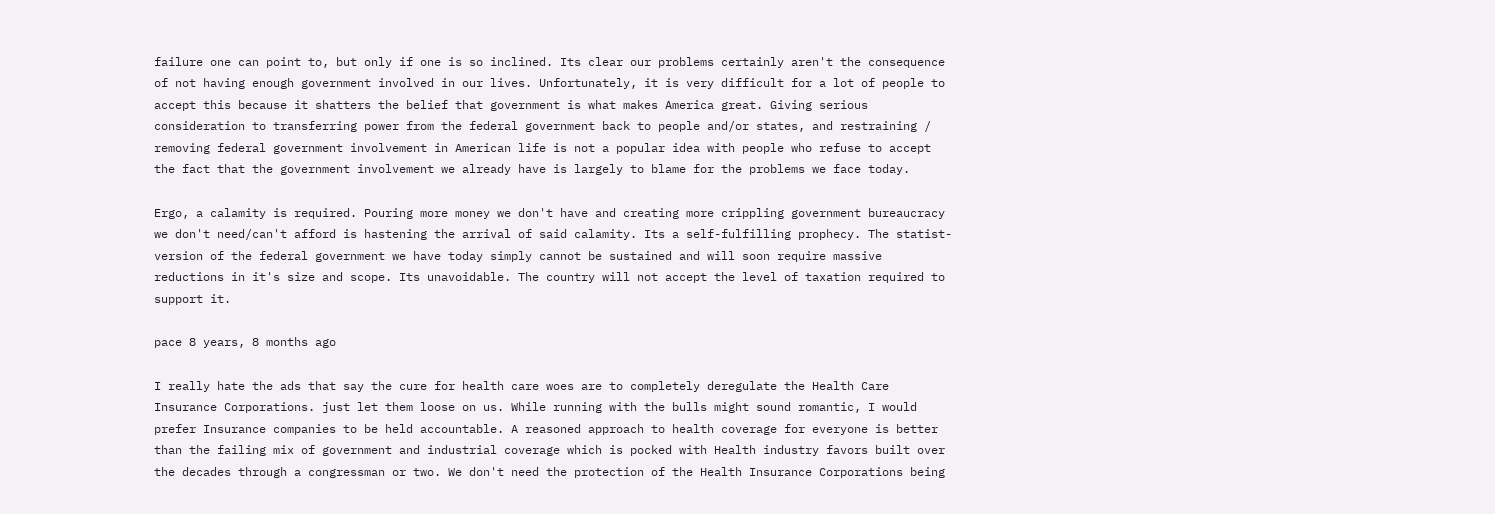failure one can point to, but only if one is so inclined. Its clear our problems certainly aren't the consequence of not having enough government involved in our lives. Unfortunately, it is very difficult for a lot of people to accept this because it shatters the belief that government is what makes America great. Giving serious consideration to transferring power from the federal government back to people and/or states, and restraining / removing federal government involvement in American life is not a popular idea with people who refuse to accept the fact that the government involvement we already have is largely to blame for the problems we face today.

Ergo, a calamity is required. Pouring more money we don't have and creating more crippling government bureaucracy we don't need/can't afford is hastening the arrival of said calamity. Its a self-fulfilling prophecy. The statist-version of the federal government we have today simply cannot be sustained and will soon require massive reductions in it's size and scope. Its unavoidable. The country will not accept the level of taxation required to support it.

pace 8 years, 8 months ago

I really hate the ads that say the cure for health care woes are to completely deregulate the Health Care Insurance Corporations. just let them loose on us. While running with the bulls might sound romantic, I would prefer Insurance companies to be held accountable. A reasoned approach to health coverage for everyone is better than the failing mix of government and industrial coverage which is pocked with Health industry favors built over the decades through a congressman or two. We don't need the protection of the Health Insurance Corporations being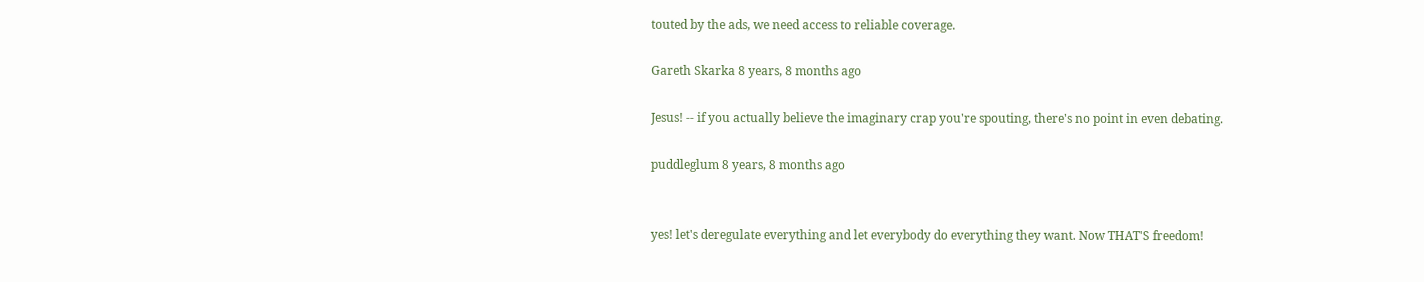touted by the ads, we need access to reliable coverage.

Gareth Skarka 8 years, 8 months ago

Jesus! -- if you actually believe the imaginary crap you're spouting, there's no point in even debating.

puddleglum 8 years, 8 months ago


yes! let's deregulate everything and let everybody do everything they want. Now THAT'S freedom!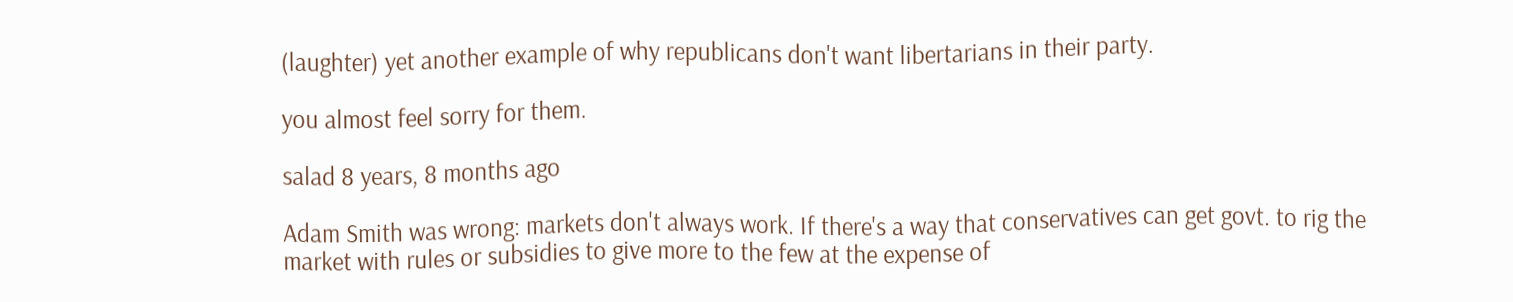(laughter) yet another example of why republicans don't want libertarians in their party.

you almost feel sorry for them.

salad 8 years, 8 months ago

Adam Smith was wrong: markets don't always work. If there's a way that conservatives can get govt. to rig the market with rules or subsidies to give more to the few at the expense of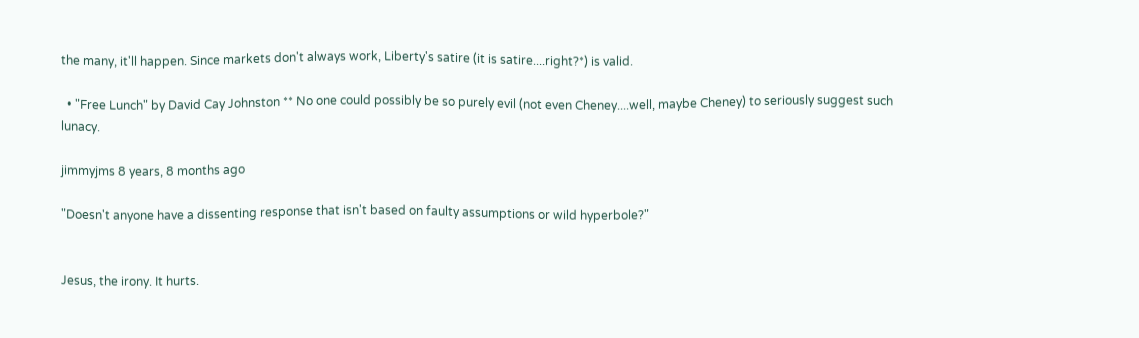the many, it'll happen. Since markets don't always work, Liberty's satire (it is satire....right?*) is valid.

  • "Free Lunch" by David Cay Johnston ** No one could possibly be so purely evil (not even Cheney....well, maybe Cheney) to seriously suggest such lunacy.

jimmyjms 8 years, 8 months ago

"Doesn't anyone have a dissenting response that isn't based on faulty assumptions or wild hyperbole?"


Jesus, the irony. It hurts.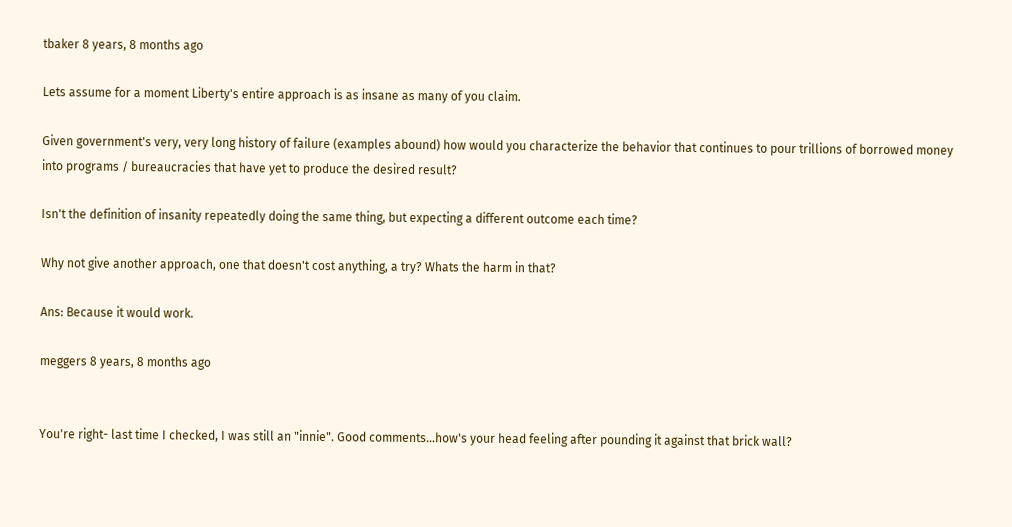tbaker 8 years, 8 months ago

Lets assume for a moment Liberty's entire approach is as insane as many of you claim.

Given government's very, very long history of failure (examples abound) how would you characterize the behavior that continues to pour trillions of borrowed money into programs / bureaucracies that have yet to produce the desired result?

Isn't the definition of insanity repeatedly doing the same thing, but expecting a different outcome each time?

Why not give another approach, one that doesn't cost anything, a try? Whats the harm in that?

Ans: Because it would work.

meggers 8 years, 8 months ago


You're right- last time I checked, I was still an "innie". Good comments...how's your head feeling after pounding it against that brick wall?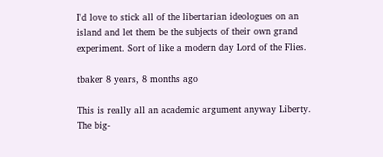I'd love to stick all of the libertarian ideologues on an island and let them be the subjects of their own grand experiment. Sort of like a modern day Lord of the Flies.

tbaker 8 years, 8 months ago

This is really all an academic argument anyway Liberty. The big-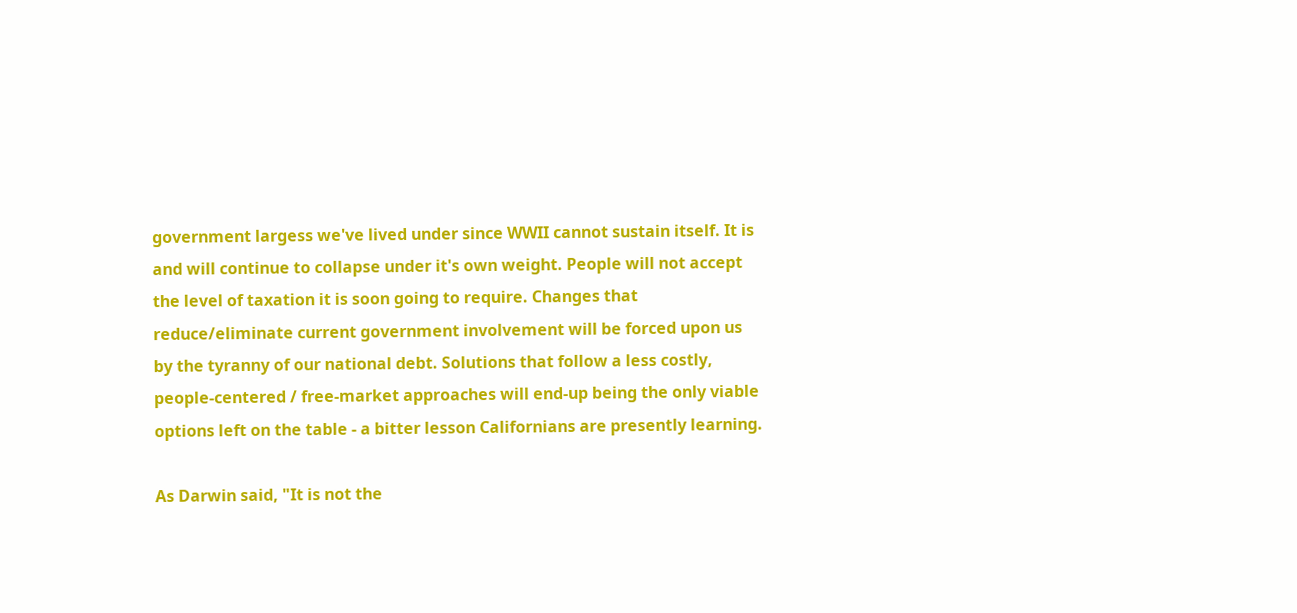government largess we've lived under since WWII cannot sustain itself. It is and will continue to collapse under it's own weight. People will not accept the level of taxation it is soon going to require. Changes that reduce/eliminate current government involvement will be forced upon us by the tyranny of our national debt. Solutions that follow a less costly, people-centered / free-market approaches will end-up being the only viable options left on the table - a bitter lesson Californians are presently learning.

As Darwin said, "It is not the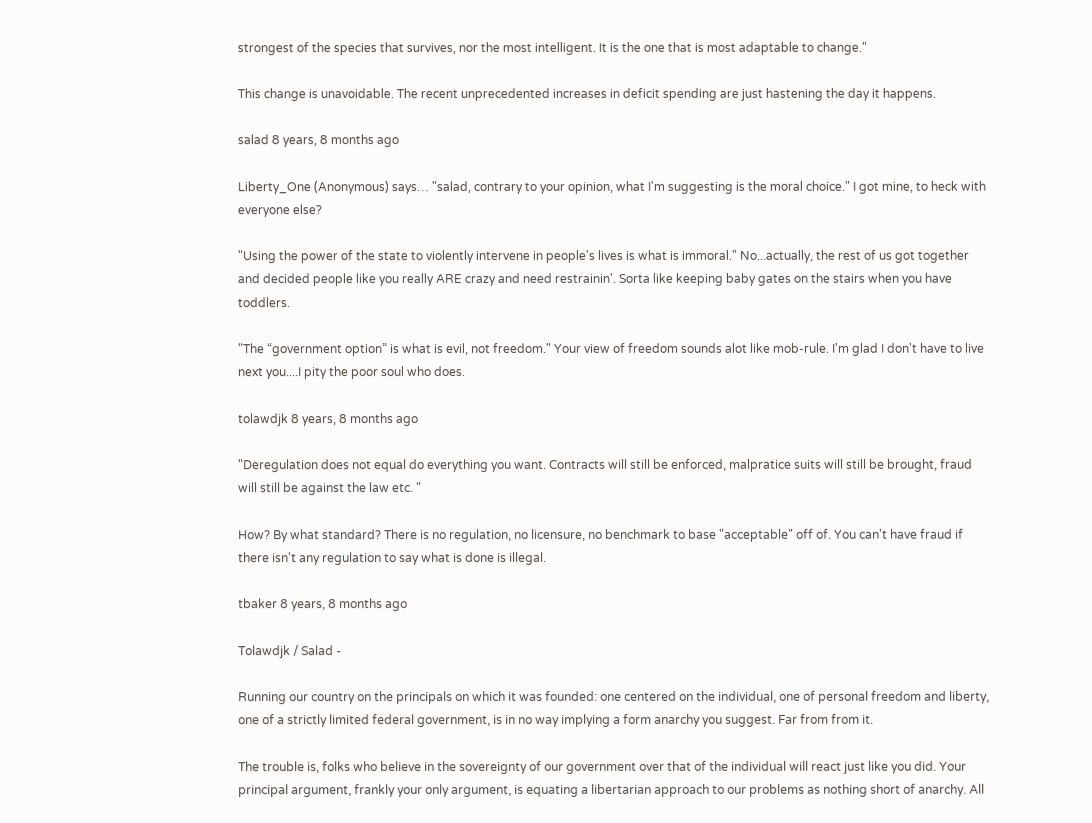strongest of the species that survives, nor the most intelligent. It is the one that is most adaptable to change."

This change is unavoidable. The recent unprecedented increases in deficit spending are just hastening the day it happens.

salad 8 years, 8 months ago

Liberty_One (Anonymous) says… "salad, contrary to your opinion, what I'm suggesting is the moral choice." I got mine, to heck with everyone else?

"Using the power of the state to violently intervene in people's lives is what is immoral." No...actually, the rest of us got together and decided people like you really ARE crazy and need restrainin'. Sorta like keeping baby gates on the stairs when you have toddlers.

"The “government option” is what is evil, not freedom." Your view of freedom sounds alot like mob-rule. I'm glad I don't have to live next you....I pity the poor soul who does.

tolawdjk 8 years, 8 months ago

"Deregulation does not equal do everything you want. Contracts will still be enforced, malpratice suits will still be brought, fraud will still be against the law etc. "

How? By what standard? There is no regulation, no licensure, no benchmark to base "acceptable" off of. You can't have fraud if there isn't any regulation to say what is done is illegal.

tbaker 8 years, 8 months ago

Tolawdjk / Salad -

Running our country on the principals on which it was founded: one centered on the individual, one of personal freedom and liberty, one of a strictly limited federal government, is in no way implying a form anarchy you suggest. Far from from it.

The trouble is, folks who believe in the sovereignty of our government over that of the individual will react just like you did. Your principal argument, frankly your only argument, is equating a libertarian approach to our problems as nothing short of anarchy. All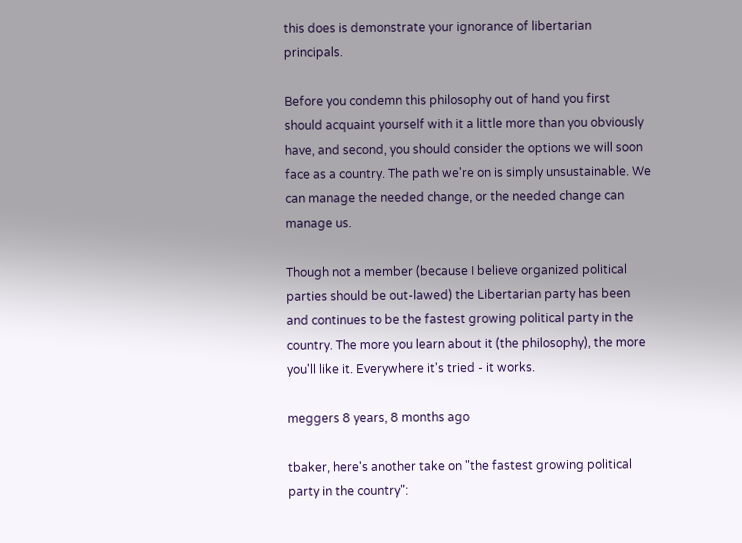this does is demonstrate your ignorance of libertarian principals.

Before you condemn this philosophy out of hand you first should acquaint yourself with it a little more than you obviously have, and second, you should consider the options we will soon face as a country. The path we're on is simply unsustainable. We can manage the needed change, or the needed change can manage us.

Though not a member (because I believe organized political parties should be out-lawed) the Libertarian party has been and continues to be the fastest growing political party in the country. The more you learn about it (the philosophy), the more you'll like it. Everywhere it's tried - it works.

meggers 8 years, 8 months ago

tbaker, here's another take on "the fastest growing political party in the country":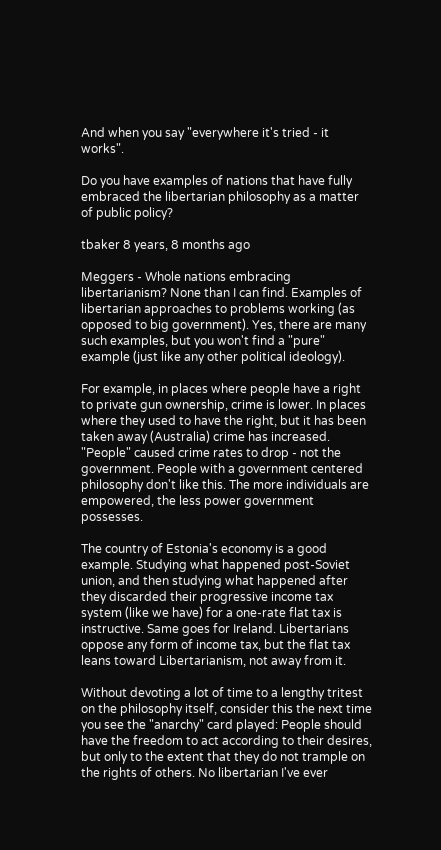And when you say "everywhere it's tried - it works".

Do you have examples of nations that have fully embraced the libertarian philosophy as a matter of public policy?

tbaker 8 years, 8 months ago

Meggers - Whole nations embracing libertarianism? None than I can find. Examples of libertarian approaches to problems working (as opposed to big government). Yes, there are many such examples, but you won't find a "pure" example (just like any other political ideology).

For example, in places where people have a right to private gun ownership, crime is lower. In places where they used to have the right, but it has been taken away (Australia) crime has increased. "People" caused crime rates to drop - not the government. People with a government centered philosophy don't like this. The more individuals are empowered, the less power government possesses.

The country of Estonia's economy is a good example. Studying what happened post-Soviet union, and then studying what happened after they discarded their progressive income tax system (like we have) for a one-rate flat tax is instructive. Same goes for Ireland. Libertarians oppose any form of income tax, but the flat tax leans toward Libertarianism, not away from it.

Without devoting a lot of time to a lengthy tritest on the philosophy itself, consider this the next time you see the "anarchy" card played: People should have the freedom to act according to their desires, but only to the extent that they do not trample on the rights of others. No libertarian I've ever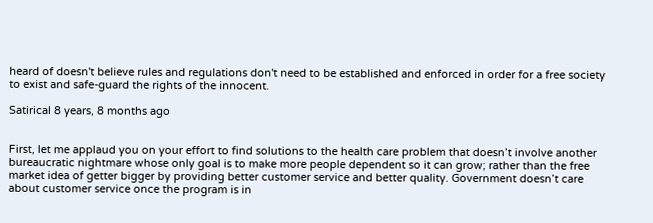heard of doesn't believe rules and regulations don't need to be established and enforced in order for a free society to exist and safe-guard the rights of the innocent.

Satirical 8 years, 8 months ago


First, let me applaud you on your effort to find solutions to the health care problem that doesn’t involve another bureaucratic nightmare whose only goal is to make more people dependent so it can grow; rather than the free market idea of getter bigger by providing better customer service and better quality. Government doesn’t care about customer service once the program is in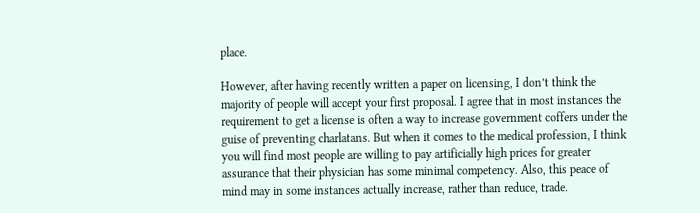place.

However, after having recently written a paper on licensing, I don’t think the majority of people will accept your first proposal. I agree that in most instances the requirement to get a license is often a way to increase government coffers under the guise of preventing charlatans. But when it comes to the medical profession, I think you will find most people are willing to pay artificially high prices for greater assurance that their physician has some minimal competency. Also, this peace of mind may in some instances actually increase, rather than reduce, trade.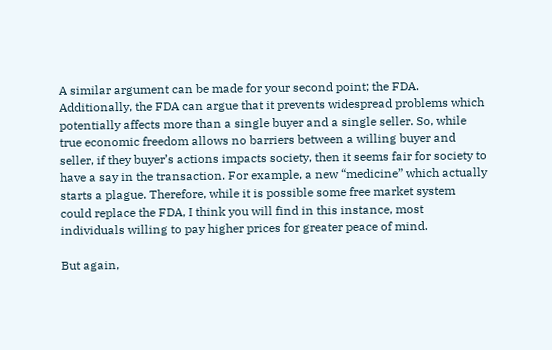A similar argument can be made for your second point; the FDA. Additionally, the FDA can argue that it prevents widespread problems which potentially affects more than a single buyer and a single seller. So, while true economic freedom allows no barriers between a willing buyer and seller, if they buyer’s actions impacts society, then it seems fair for society to have a say in the transaction. For example, a new “medicine” which actually starts a plague. Therefore, while it is possible some free market system could replace the FDA, I think you will find in this instance, most individuals willing to pay higher prices for greater peace of mind.

But again,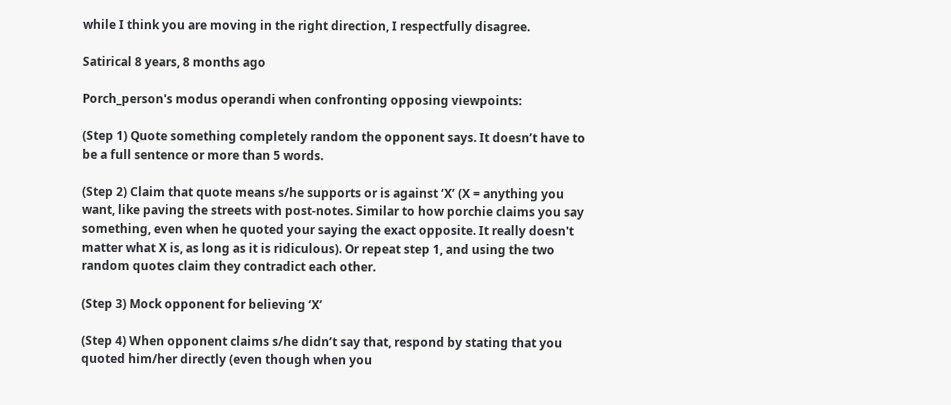while I think you are moving in the right direction, I respectfully disagree.

Satirical 8 years, 8 months ago

Porch_person's modus operandi when confronting opposing viewpoints:

(Step 1) Quote something completely random the opponent says. It doesn’t have to be a full sentence or more than 5 words.

(Step 2) Claim that quote means s/he supports or is against ‘X’ (X = anything you want, like paving the streets with post-notes. Similar to how porchie claims you say something, even when he quoted your saying the exact opposite. It really doesn't matter what X is, as long as it is ridiculous). Or repeat step 1, and using the two random quotes claim they contradict each other.

(Step 3) Mock opponent for believing ‘X’

(Step 4) When opponent claims s/he didn’t say that, respond by stating that you quoted him/her directly (even though when you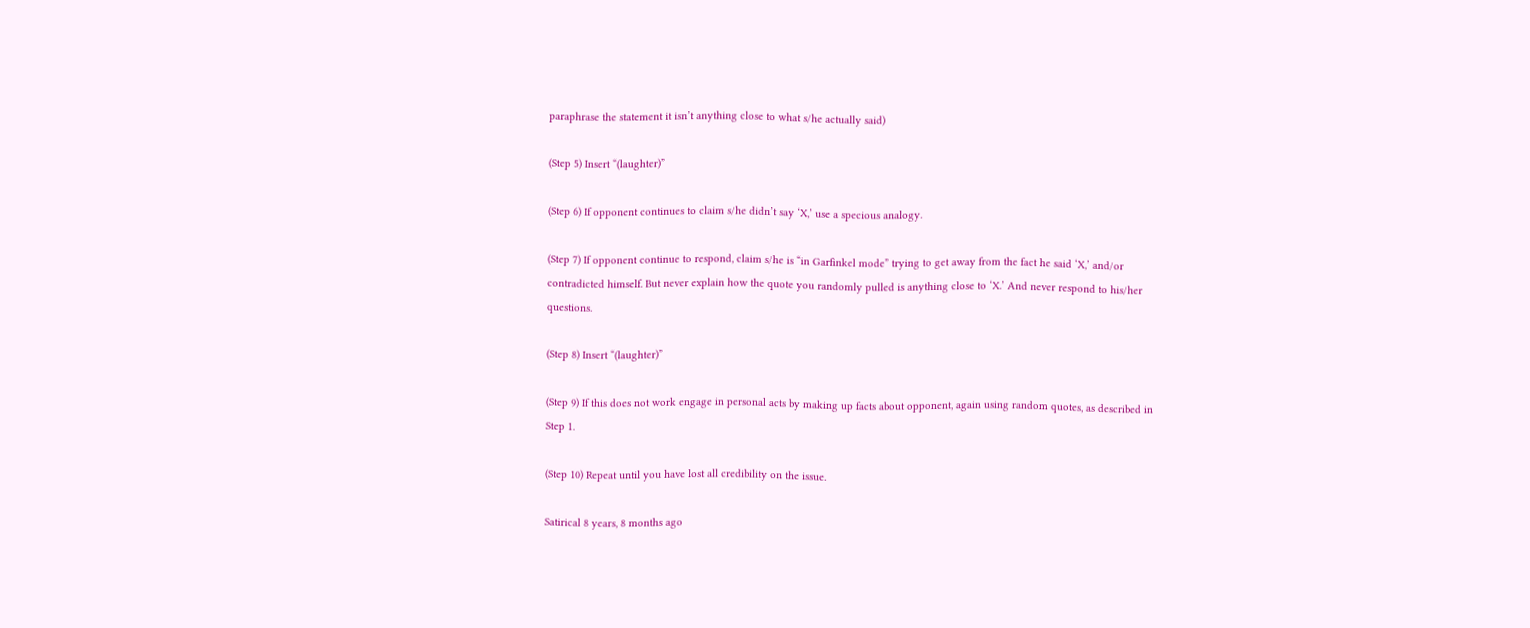paraphrase the statement it isn’t anything close to what s/he actually said)

(Step 5) Insert “(laughter)”

(Step 6) If opponent continues to claim s/he didn’t say ‘X,’ use a specious analogy.

(Step 7) If opponent continue to respond, claim s/he is “in Garfinkel mode” trying to get away from the fact he said ‘X,’ and/or contradicted himself. But never explain how the quote you randomly pulled is anything close to ‘X.’ And never respond to his/her questions.

(Step 8) Insert “(laughter)”

(Step 9) If this does not work engage in personal acts by making up facts about opponent, again using random quotes, as described in Step 1.

(Step 10) Repeat until you have lost all credibility on the issue.

Satirical 8 years, 8 months ago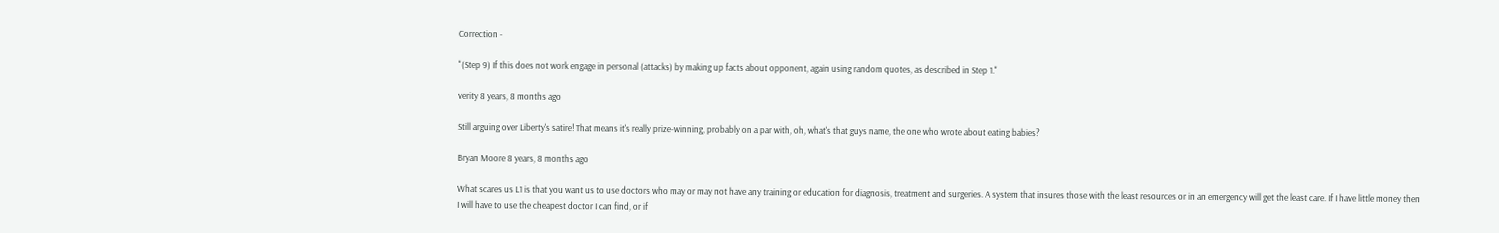Correction -

"(Step 9) If this does not work engage in personal (attacks) by making up facts about opponent, again using random quotes, as described in Step 1."

verity 8 years, 8 months ago

Still arguing over Liberty's satire! That means it's really prize-winning, probably on a par with, oh, what's that guys name, the one who wrote about eating babies?

Bryan Moore 8 years, 8 months ago

What scares us L1 is that you want us to use doctors who may or may not have any training or education for diagnosis, treatment and surgeries. A system that insures those with the least resources or in an emergency will get the least care. If I have little money then I will have to use the cheapest doctor I can find, or if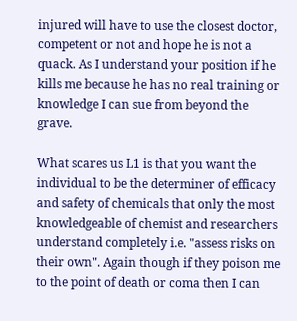injured will have to use the closest doctor, competent or not and hope he is not a quack. As I understand your position if he kills me because he has no real training or knowledge I can sue from beyond the grave.

What scares us L1 is that you want the individual to be the determiner of efficacy and safety of chemicals that only the most knowledgeable of chemist and researchers understand completely i.e. "assess risks on their own". Again though if they poison me to the point of death or coma then I can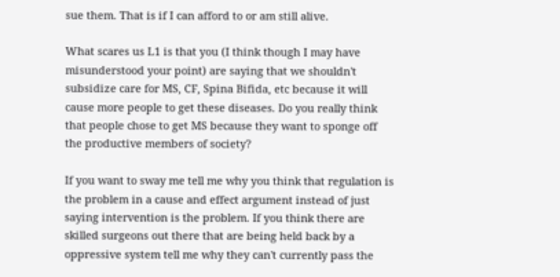sue them. That is if I can afford to or am still alive.

What scares us L1 is that you (I think though I may have misunderstood your point) are saying that we shouldn't subsidize care for MS, CF, Spina Bifida, etc because it will cause more people to get these diseases. Do you really think that people chose to get MS because they want to sponge off the productive members of society?

If you want to sway me tell me why you think that regulation is the problem in a cause and effect argument instead of just saying intervention is the problem. If you think there are skilled surgeons out there that are being held back by a oppressive system tell me why they can't currently pass the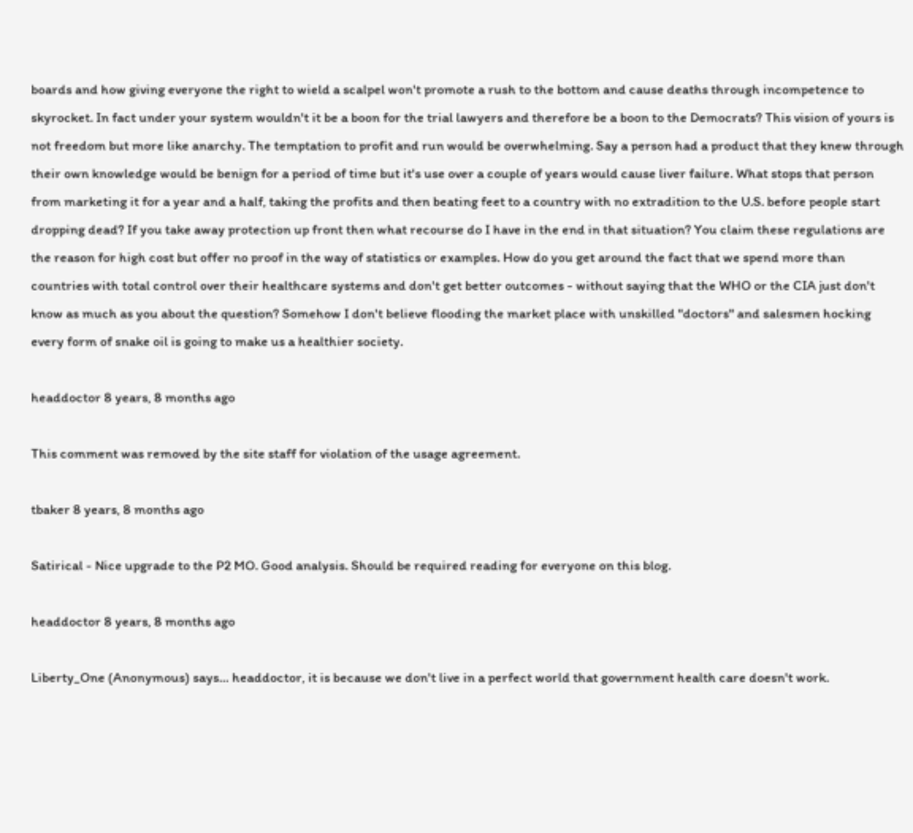boards and how giving everyone the right to wield a scalpel won't promote a rush to the bottom and cause deaths through incompetence to skyrocket. In fact under your system wouldn't it be a boon for the trial lawyers and therefore be a boon to the Democrats? This vision of yours is not freedom but more like anarchy. The temptation to profit and run would be overwhelming. Say a person had a product that they knew through their own knowledge would be benign for a period of time but it's use over a couple of years would cause liver failure. What stops that person from marketing it for a year and a half, taking the profits and then beating feet to a country with no extradition to the U.S. before people start dropping dead? If you take away protection up front then what recourse do I have in the end in that situation? You claim these regulations are the reason for high cost but offer no proof in the way of statistics or examples. How do you get around the fact that we spend more than countries with total control over their healthcare systems and don't get better outcomes - without saying that the WHO or the CIA just don't know as much as you about the question? Somehow I don't believe flooding the market place with unskilled "doctors" and salesmen hocking every form of snake oil is going to make us a healthier society.

headdoctor 8 years, 8 months ago

This comment was removed by the site staff for violation of the usage agreement.

tbaker 8 years, 8 months ago

Satirical - Nice upgrade to the P2 MO. Good analysis. Should be required reading for everyone on this blog.

headdoctor 8 years, 8 months ago

Liberty_One (Anonymous) says… headdoctor, it is because we don't live in a perfect world that government health care doesn't work.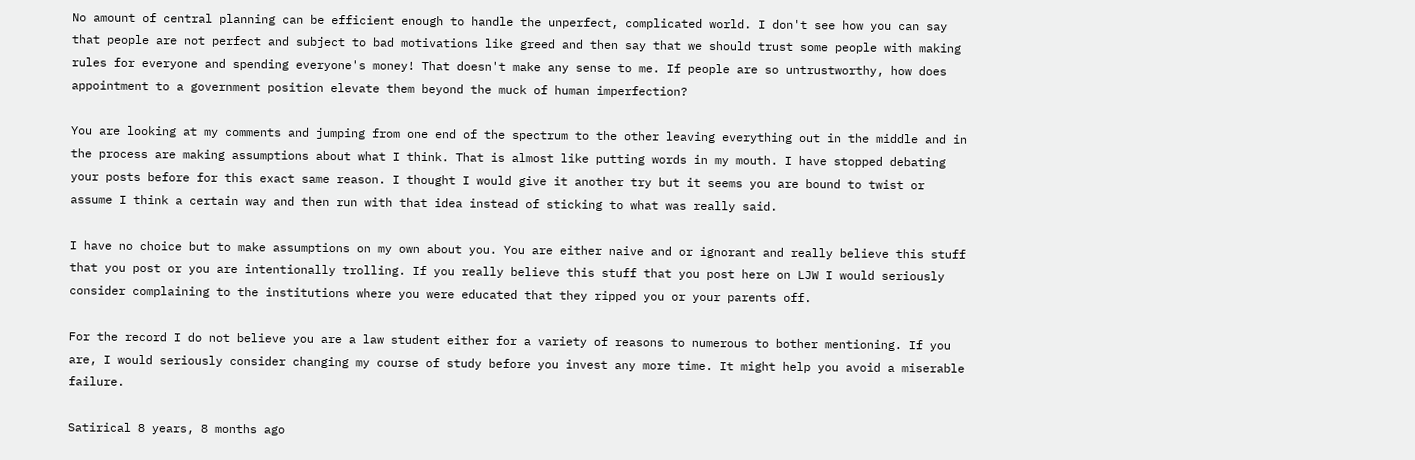No amount of central planning can be efficient enough to handle the unperfect, complicated world. I don't see how you can say that people are not perfect and subject to bad motivations like greed and then say that we should trust some people with making rules for everyone and spending everyone's money! That doesn't make any sense to me. If people are so untrustworthy, how does appointment to a government position elevate them beyond the muck of human imperfection?

You are looking at my comments and jumping from one end of the spectrum to the other leaving everything out in the middle and in the process are making assumptions about what I think. That is almost like putting words in my mouth. I have stopped debating your posts before for this exact same reason. I thought I would give it another try but it seems you are bound to twist or assume I think a certain way and then run with that idea instead of sticking to what was really said.

I have no choice but to make assumptions on my own about you. You are either naive and or ignorant and really believe this stuff that you post or you are intentionally trolling. If you really believe this stuff that you post here on LJW I would seriously consider complaining to the institutions where you were educated that they ripped you or your parents off.

For the record I do not believe you are a law student either for a variety of reasons to numerous to bother mentioning. If you are, I would seriously consider changing my course of study before you invest any more time. It might help you avoid a miserable failure.

Satirical 8 years, 8 months ago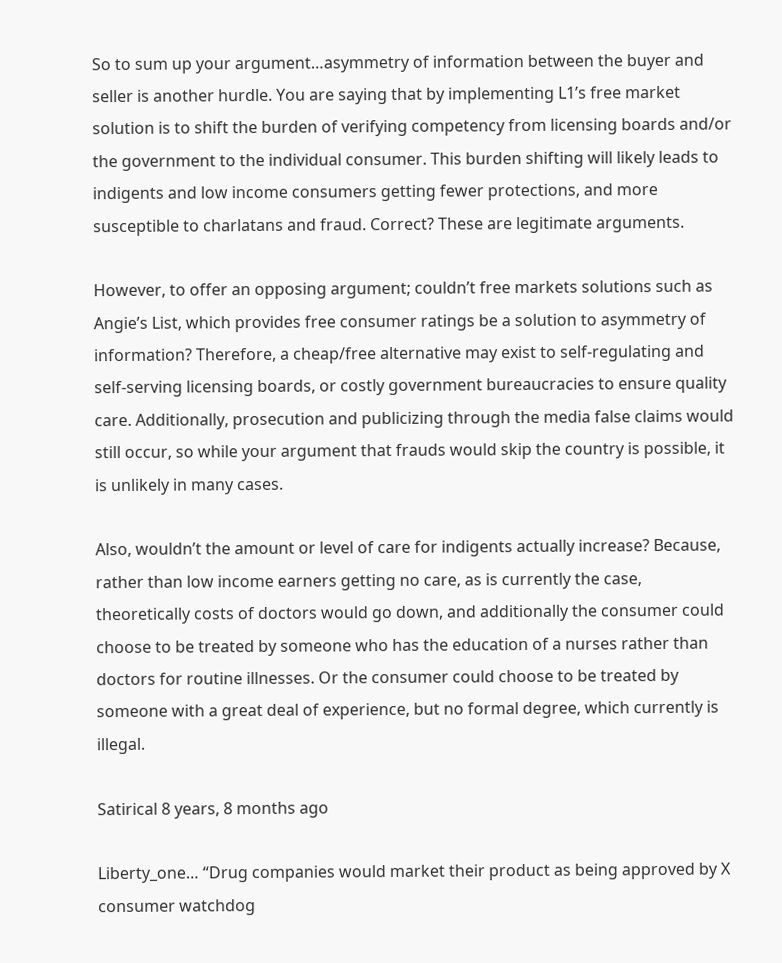So to sum up your argument…asymmetry of information between the buyer and seller is another hurdle. You are saying that by implementing L1’s free market solution is to shift the burden of verifying competency from licensing boards and/or the government to the individual consumer. This burden shifting will likely leads to indigents and low income consumers getting fewer protections, and more susceptible to charlatans and fraud. Correct? These are legitimate arguments.

However, to offer an opposing argument; couldn’t free markets solutions such as Angie’s List, which provides free consumer ratings be a solution to asymmetry of information? Therefore, a cheap/free alternative may exist to self-regulating and self-serving licensing boards, or costly government bureaucracies to ensure quality care. Additionally, prosecution and publicizing through the media false claims would still occur, so while your argument that frauds would skip the country is possible, it is unlikely in many cases.

Also, wouldn’t the amount or level of care for indigents actually increase? Because, rather than low income earners getting no care, as is currently the case, theoretically costs of doctors would go down, and additionally the consumer could choose to be treated by someone who has the education of a nurses rather than doctors for routine illnesses. Or the consumer could choose to be treated by someone with a great deal of experience, but no formal degree, which currently is illegal.

Satirical 8 years, 8 months ago

Liberty_one… “Drug companies would market their product as being approved by X consumer watchdog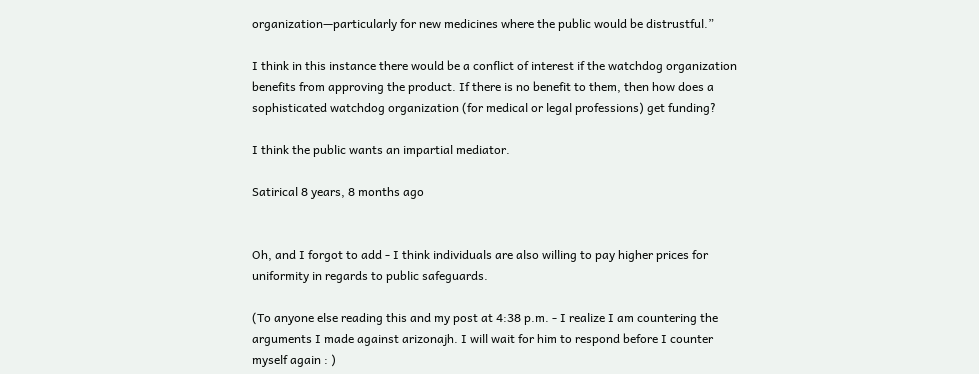organization—particularly for new medicines where the public would be distrustful.”

I think in this instance there would be a conflict of interest if the watchdog organization benefits from approving the product. If there is no benefit to them, then how does a sophisticated watchdog organization (for medical or legal professions) get funding?

I think the public wants an impartial mediator.

Satirical 8 years, 8 months ago


Oh, and I forgot to add - I think individuals are also willing to pay higher prices for uniformity in regards to public safeguards.

(To anyone else reading this and my post at 4:38 p.m. - I realize I am countering the arguments I made against arizonajh. I will wait for him to respond before I counter myself again : )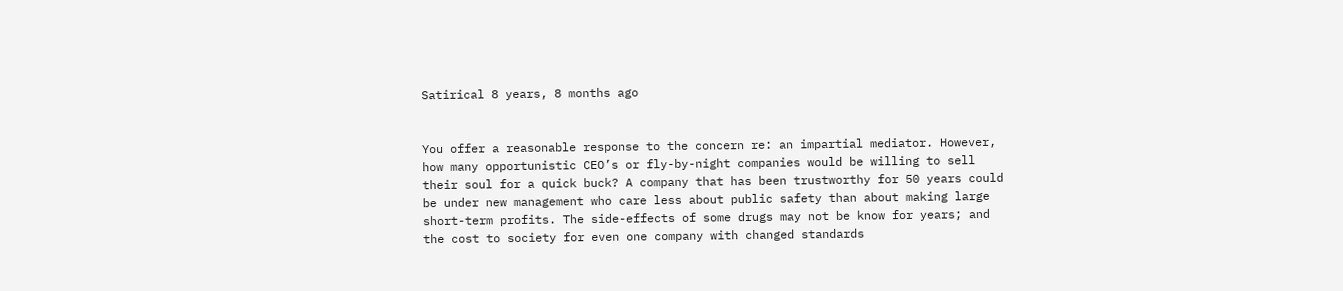Satirical 8 years, 8 months ago


You offer a reasonable response to the concern re: an impartial mediator. However, how many opportunistic CEO’s or fly-by-night companies would be willing to sell their soul for a quick buck? A company that has been trustworthy for 50 years could be under new management who care less about public safety than about making large short-term profits. The side-effects of some drugs may not be know for years; and the cost to society for even one company with changed standards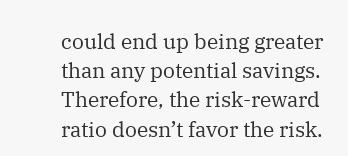could end up being greater than any potential savings. Therefore, the risk-reward ratio doesn’t favor the risk.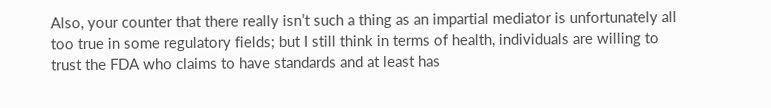Also, your counter that there really isn’t such a thing as an impartial mediator is unfortunately all too true in some regulatory fields; but I still think in terms of health, individuals are willing to trust the FDA who claims to have standards and at least has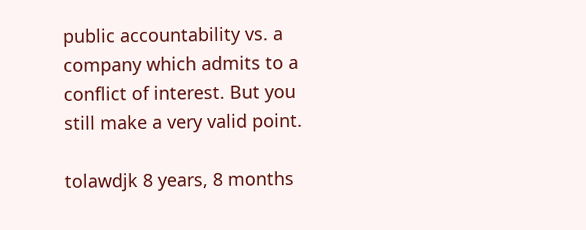public accountability vs. a company which admits to a conflict of interest. But you still make a very valid point.

tolawdjk 8 years, 8 months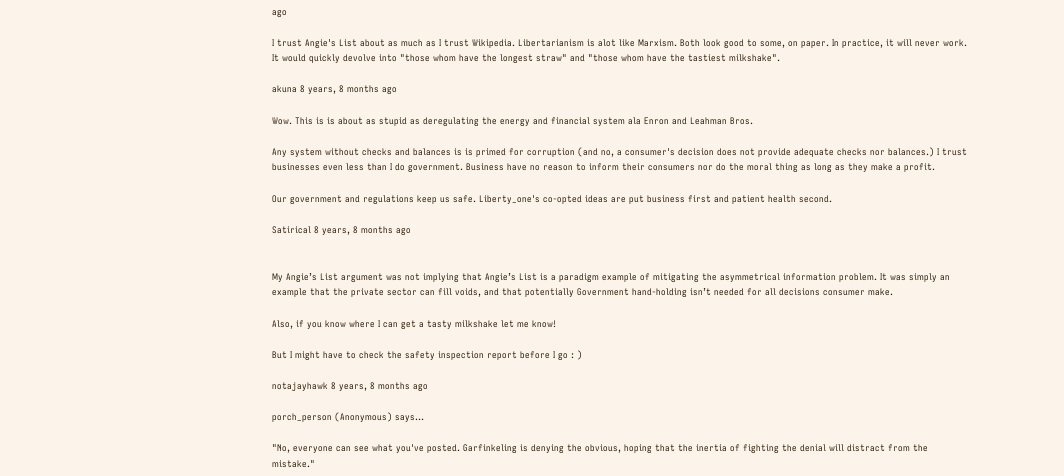ago

I trust Angie's List about as much as I trust Wikipedia. Libertarianism is alot like Marxism. Both look good to some, on paper. In practice, it will never work. It would quickly devolve into "those whom have the longest straw" and "those whom have the tastiest milkshake".

akuna 8 years, 8 months ago

Wow. This is is about as stupid as deregulating the energy and financial system ala Enron and Leahman Bros.

Any system without checks and balances is is primed for corruption (and no, a consumer's decision does not provide adequate checks nor balances.) I trust businesses even less than I do government. Business have no reason to inform their consumers nor do the moral thing as long as they make a profit.

Our government and regulations keep us safe. Liberty_one's co-opted ideas are put business first and patient health second.

Satirical 8 years, 8 months ago


My Angie’s List argument was not implying that Angie’s List is a paradigm example of mitigating the asymmetrical information problem. It was simply an example that the private sector can fill voids, and that potentially Government hand-holding isn’t needed for all decisions consumer make.

Also, if you know where I can get a tasty milkshake let me know!

But I might have to check the safety inspection report before I go : )

notajayhawk 8 years, 8 months ago

porch_person (Anonymous) says…

"No, everyone can see what you've posted. Garfinkeling is denying the obvious, hoping that the inertia of fighting the denial will distract from the mistake."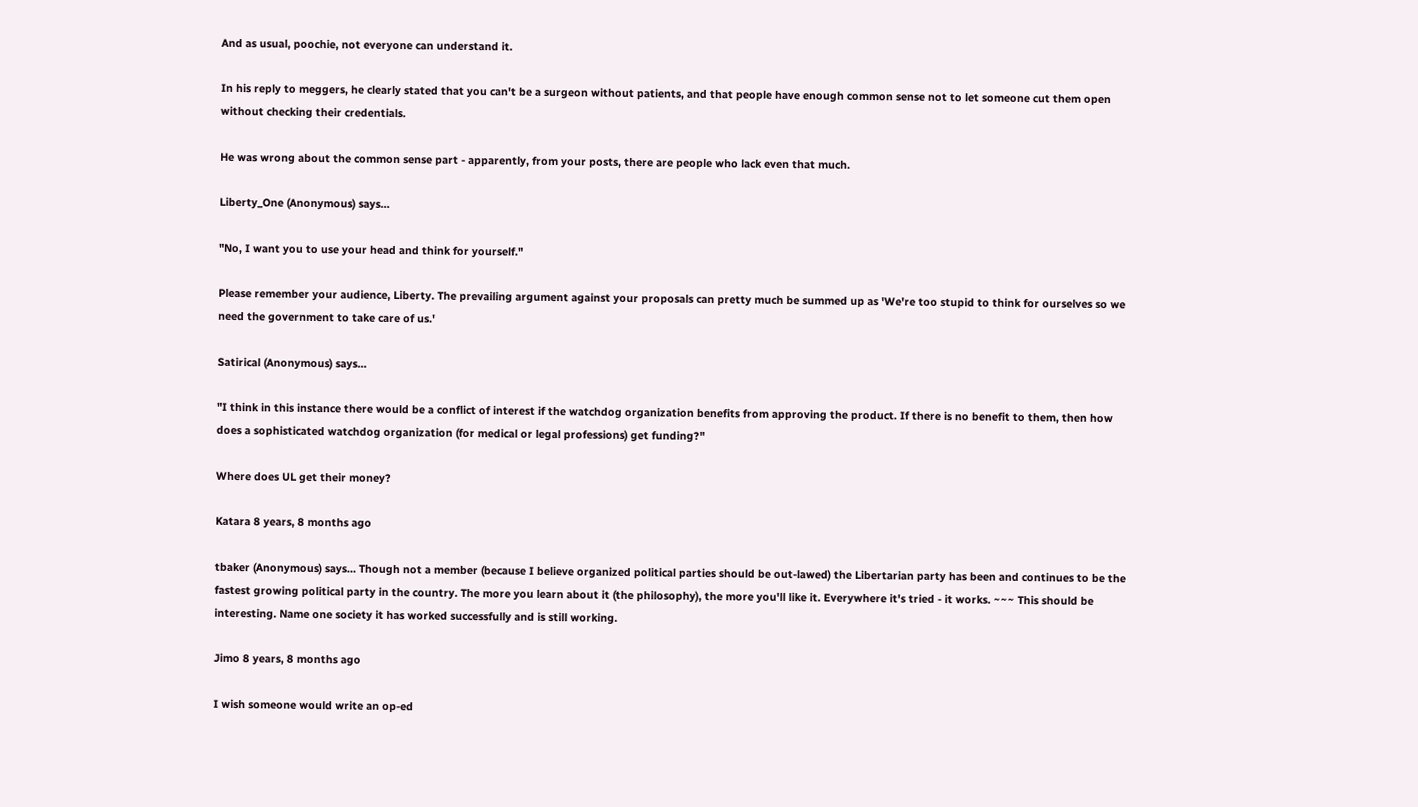And as usual, poochie, not everyone can understand it.

In his reply to meggers, he clearly stated that you can't be a surgeon without patients, and that people have enough common sense not to let someone cut them open without checking their credentials.

He was wrong about the common sense part - apparently, from your posts, there are people who lack even that much.

Liberty_One (Anonymous) says…

"No, I want you to use your head and think for yourself."

Please remember your audience, Liberty. The prevailing argument against your proposals can pretty much be summed up as 'We're too stupid to think for ourselves so we need the government to take care of us.'

Satirical (Anonymous) says…

"I think in this instance there would be a conflict of interest if the watchdog organization benefits from approving the product. If there is no benefit to them, then how does a sophisticated watchdog organization (for medical or legal professions) get funding?"

Where does UL get their money?

Katara 8 years, 8 months ago

tbaker (Anonymous) says… Though not a member (because I believe organized political parties should be out-lawed) the Libertarian party has been and continues to be the fastest growing political party in the country. The more you learn about it (the philosophy), the more you'll like it. Everywhere it's tried - it works. ~~~ This should be interesting. Name one society it has worked successfully and is still working.

Jimo 8 years, 8 months ago

I wish someone would write an op-ed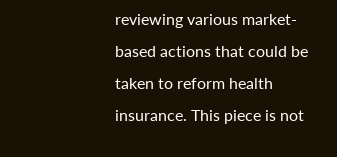reviewing various market-based actions that could be taken to reform health insurance. This piece is not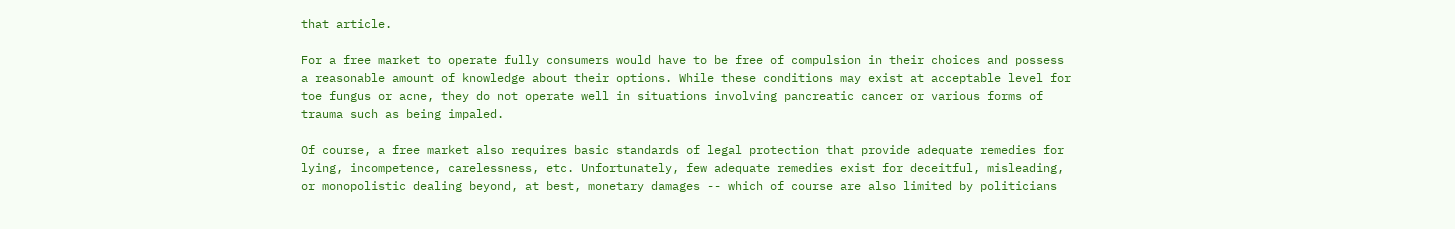that article.

For a free market to operate fully consumers would have to be free of compulsion in their choices and possess a reasonable amount of knowledge about their options. While these conditions may exist at acceptable level for toe fungus or acne, they do not operate well in situations involving pancreatic cancer or various forms of trauma such as being impaled.

Of course, a free market also requires basic standards of legal protection that provide adequate remedies for lying, incompetence, carelessness, etc. Unfortunately, few adequate remedies exist for deceitful, misleading, or monopolistic dealing beyond, at best, monetary damages -- which of course are also limited by politicians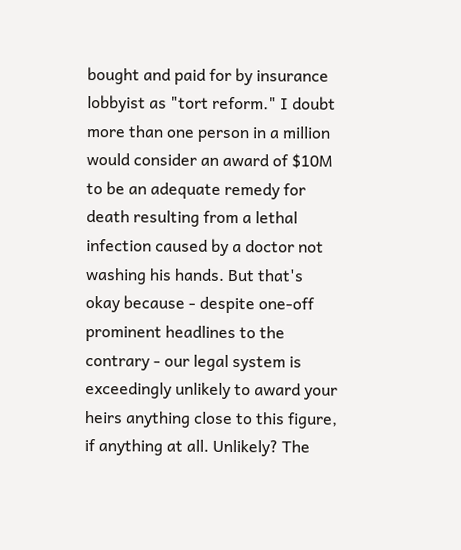bought and paid for by insurance lobbyist as "tort reform." I doubt more than one person in a million would consider an award of $10M to be an adequate remedy for death resulting from a lethal infection caused by a doctor not washing his hands. But that's okay because - despite one-off prominent headlines to the contrary - our legal system is exceedingly unlikely to award your heirs anything close to this figure, if anything at all. Unlikely? The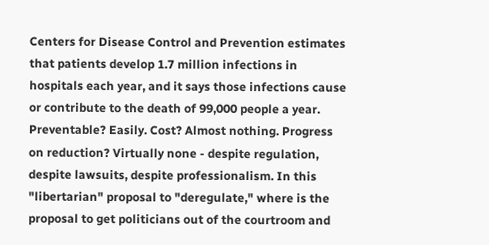Centers for Disease Control and Prevention estimates that patients develop 1.7 million infections in hospitals each year, and it says those infections cause or contribute to the death of 99,000 people a year. Preventable? Easily. Cost? Almost nothing. Progress on reduction? Virtually none - despite regulation, despite lawsuits, despite professionalism. In this "libertarian" proposal to "deregulate," where is the proposal to get politicians out of the courtroom and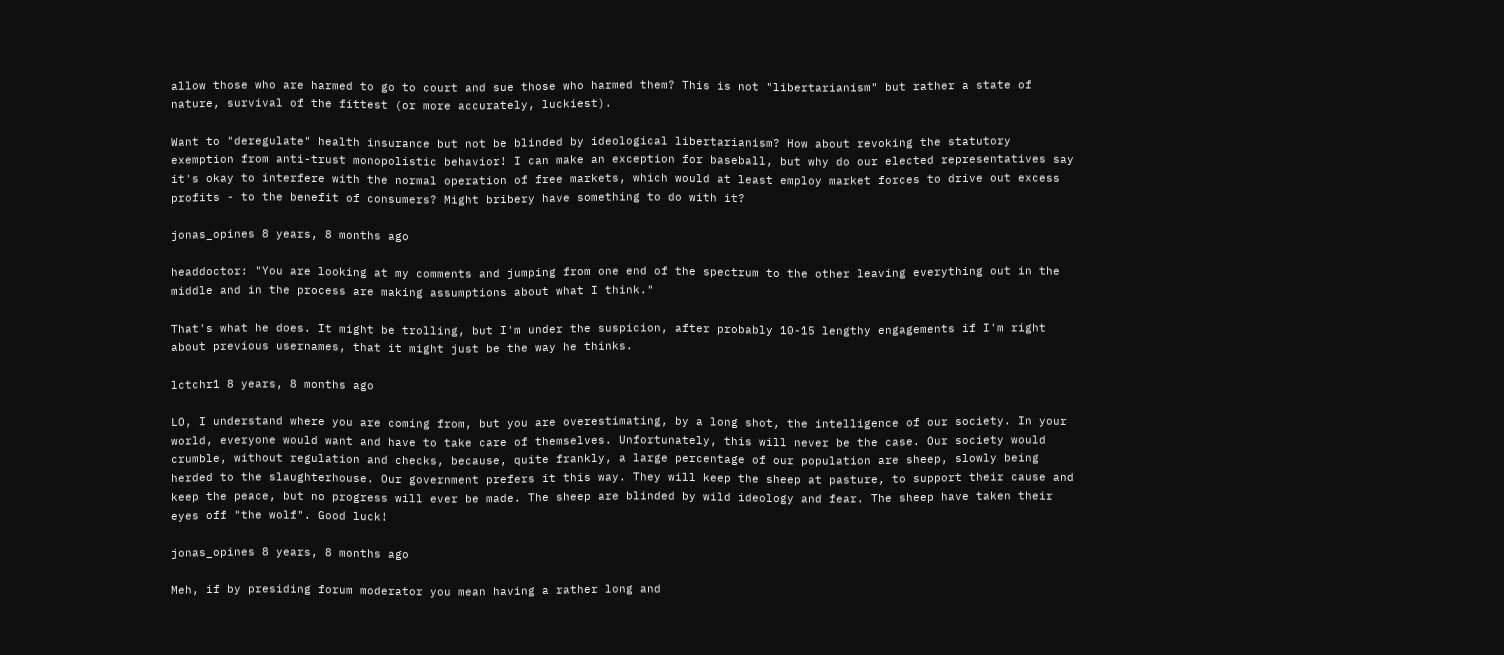allow those who are harmed to go to court and sue those who harmed them? This is not "libertarianism" but rather a state of nature, survival of the fittest (or more accurately, luckiest).

Want to "deregulate" health insurance but not be blinded by ideological libertarianism? How about revoking the statutory exemption from anti-trust monopolistic behavior! I can make an exception for baseball, but why do our elected representatives say it's okay to interfere with the normal operation of free markets, which would at least employ market forces to drive out excess profits - to the benefit of consumers? Might bribery have something to do with it?

jonas_opines 8 years, 8 months ago

headdoctor: "You are looking at my comments and jumping from one end of the spectrum to the other leaving everything out in the middle and in the process are making assumptions about what I think."

That's what he does. It might be trolling, but I'm under the suspicion, after probably 10-15 lengthy engagements if I'm right about previous usernames, that it might just be the way he thinks.

lctchr1 8 years, 8 months ago

LO, I understand where you are coming from, but you are overestimating, by a long shot, the intelligence of our society. In your world, everyone would want and have to take care of themselves. Unfortunately, this will never be the case. Our society would crumble, without regulation and checks, because, quite frankly, a large percentage of our population are sheep, slowly being herded to the slaughterhouse. Our government prefers it this way. They will keep the sheep at pasture, to support their cause and keep the peace, but no progress will ever be made. The sheep are blinded by wild ideology and fear. The sheep have taken their eyes off "the wolf". Good luck!

jonas_opines 8 years, 8 months ago

Meh, if by presiding forum moderator you mean having a rather long and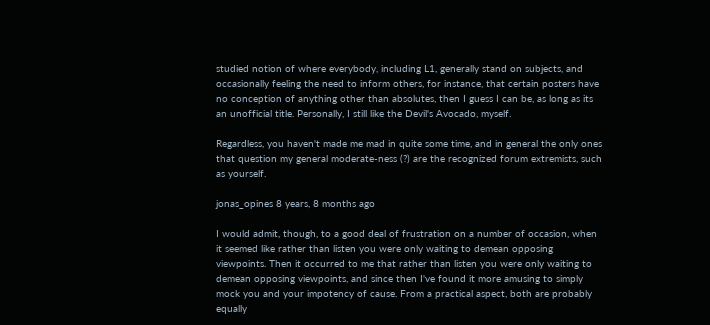studied notion of where everybody, including L1, generally stand on subjects, and occasionally feeling the need to inform others, for instance, that certain posters have no conception of anything other than absolutes, then I guess I can be, as long as its an unofficial title. Personally, I still like the Devil's Avocado, myself.

Regardless, you haven't made me mad in quite some time, and in general the only ones that question my general moderate-ness (?) are the recognized forum extremists, such as yourself.

jonas_opines 8 years, 8 months ago

I would admit, though, to a good deal of frustration on a number of occasion, when it seemed like rather than listen you were only waiting to demean opposing viewpoints. Then it occurred to me that rather than listen you were only waiting to demean opposing viewpoints, and since then I've found it more amusing to simply mock you and your impotency of cause. From a practical aspect, both are probably equally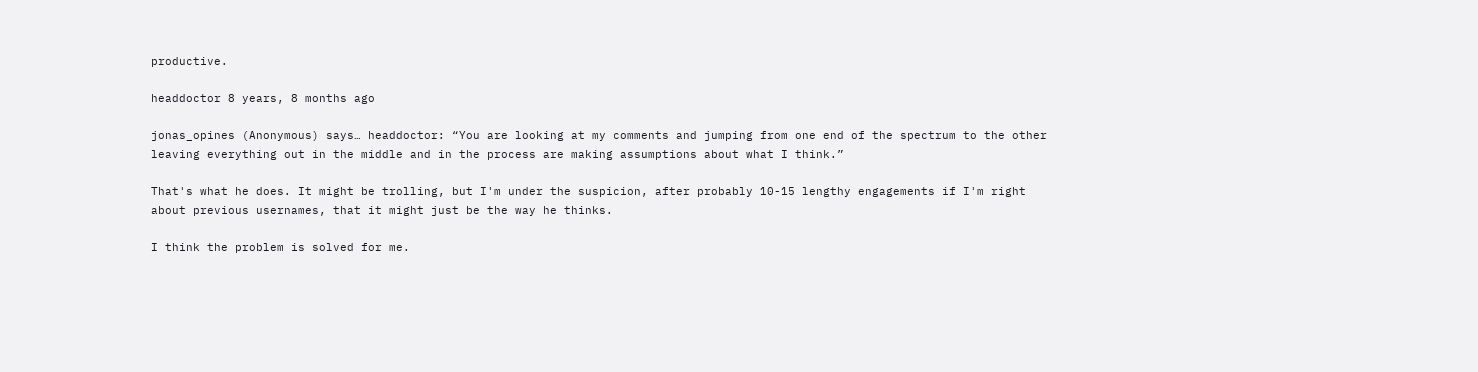productive.

headdoctor 8 years, 8 months ago

jonas_opines (Anonymous) says… headdoctor: “You are looking at my comments and jumping from one end of the spectrum to the other leaving everything out in the middle and in the process are making assumptions about what I think.”

That's what he does. It might be trolling, but I'm under the suspicion, after probably 10-15 lengthy engagements if I'm right about previous usernames, that it might just be the way he thinks.

I think the problem is solved for me.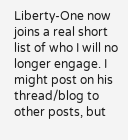Liberty-One now joins a real short list of who I will no longer engage. I might post on his thread/blog to other posts, but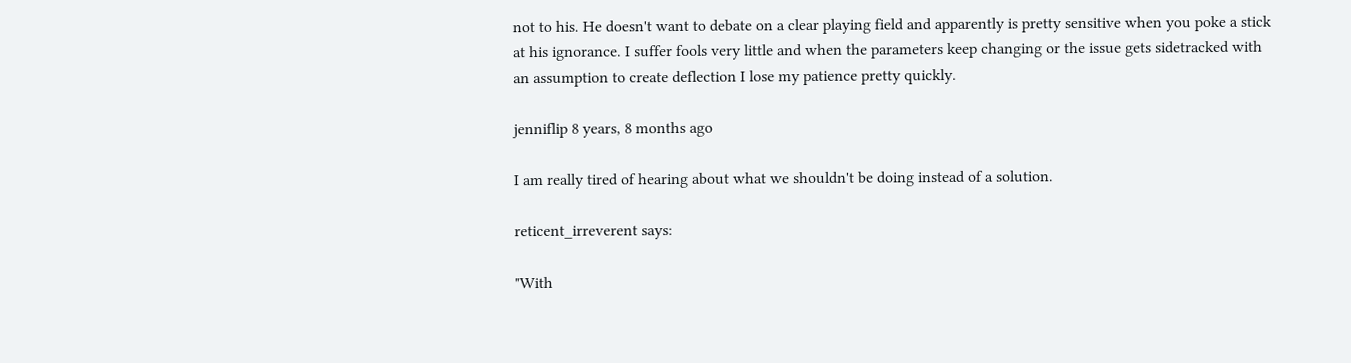not to his. He doesn't want to debate on a clear playing field and apparently is pretty sensitive when you poke a stick at his ignorance. I suffer fools very little and when the parameters keep changing or the issue gets sidetracked with an assumption to create deflection I lose my patience pretty quickly.

jenniflip 8 years, 8 months ago

I am really tired of hearing about what we shouldn't be doing instead of a solution.

reticent_irreverent says:

"With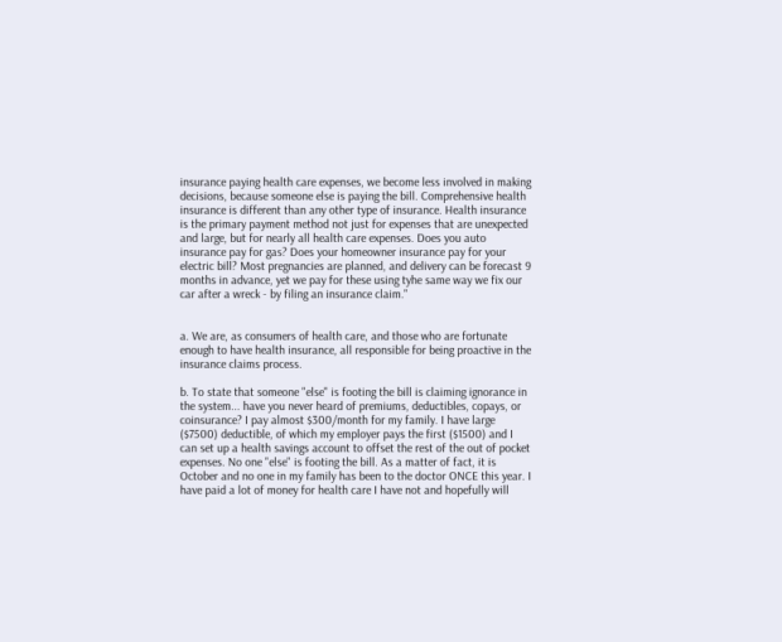insurance paying health care expenses, we become less involved in making decisions, because someone else is paying the bill. Comprehensive health insurance is different than any other type of insurance. Health insurance is the primary payment method not just for expenses that are unexpected and large, but for nearly all health care expenses. Does you auto insurance pay for gas? Does your homeowner insurance pay for your electric bill? Most pregnancies are planned, and delivery can be forecast 9 months in advance, yet we pay for these using tyhe same way we fix our car after a wreck - by filing an insurance claim."


a. We are, as consumers of health care, and those who are fortunate enough to have health insurance, all responsible for being proactive in the insurance claims process.

b. To state that someone "else" is footing the bill is claiming ignorance in the system... have you never heard of premiums, deductibles, copays, or coinsurance? I pay almost $300/month for my family. I have large ($7500) deductible, of which my employer pays the first ($1500) and I can set up a health savings account to offset the rest of the out of pocket expenses. No one "else" is footing the bill. As a matter of fact, it is October and no one in my family has been to the doctor ONCE this year. I have paid a lot of money for health care I have not and hopefully will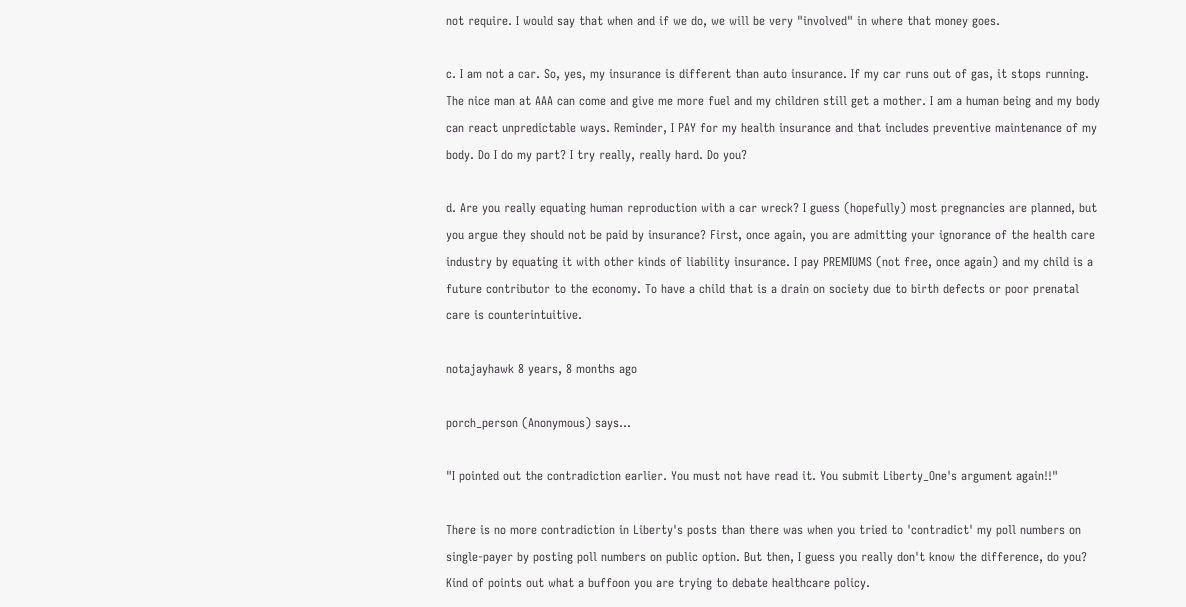not require. I would say that when and if we do, we will be very "involved" in where that money goes.

c. I am not a car. So, yes, my insurance is different than auto insurance. If my car runs out of gas, it stops running. The nice man at AAA can come and give me more fuel and my children still get a mother. I am a human being and my body can react unpredictable ways. Reminder, I PAY for my health insurance and that includes preventive maintenance of my body. Do I do my part? I try really, really hard. Do you?

d. Are you really equating human reproduction with a car wreck? I guess (hopefully) most pregnancies are planned, but you argue they should not be paid by insurance? First, once again, you are admitting your ignorance of the health care industry by equating it with other kinds of liability insurance. I pay PREMIUMS (not free, once again) and my child is a future contributor to the economy. To have a child that is a drain on society due to birth defects or poor prenatal care is counterintuitive.

notajayhawk 8 years, 8 months ago

porch_person (Anonymous) says…

"I pointed out the contradiction earlier. You must not have read it. You submit Liberty_One's argument again!!"

There is no more contradiction in Liberty's posts than there was when you tried to 'contradict' my poll numbers on single-payer by posting poll numbers on public option. But then, I guess you really don't know the difference, do you? Kind of points out what a buffoon you are trying to debate healthcare policy.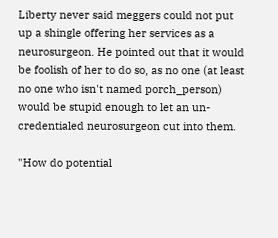Liberty never said meggers could not put up a shingle offering her services as a neurosurgeon. He pointed out that it would be foolish of her to do so, as no one (at least no one who isn't named porch_person) would be stupid enough to let an un-credentialed neurosurgeon cut into them.

"How do potential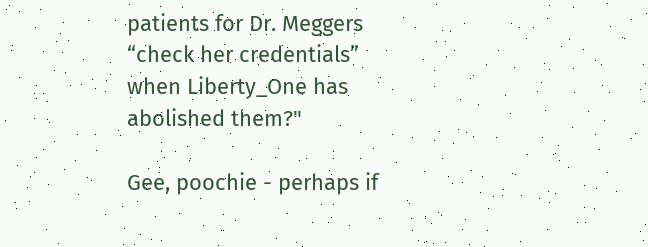patients for Dr. Meggers “check her credentials” when Liberty_One has abolished them?"

Gee, poochie - perhaps if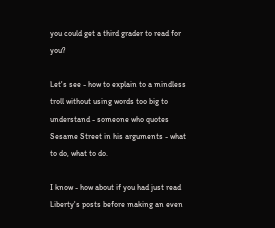you could get a third grader to read for you?

Let's see - how to explain to a mindless troll without using words too big to understand - someone who quotes Sesame Street in his arguments - what to do, what to do.

I know - how about if you had just read Liberty's posts before making an even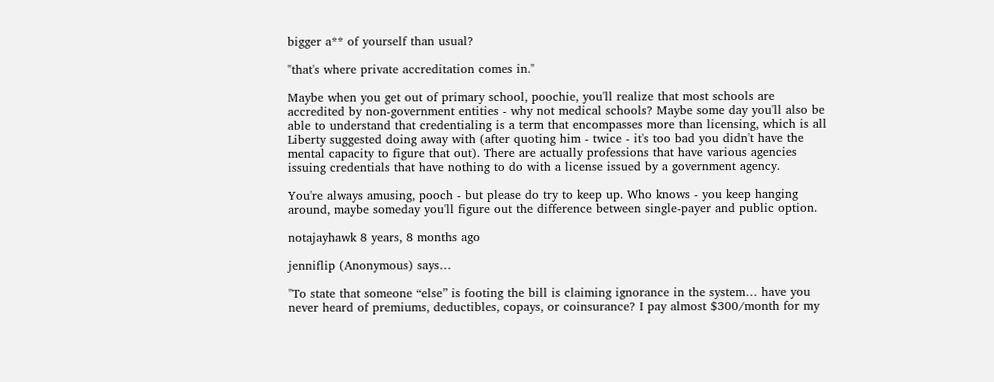bigger a** of yourself than usual?

"that's where private accreditation comes in."

Maybe when you get out of primary school, poochie, you'll realize that most schools are accredited by non-government entities - why not medical schools? Maybe some day you'll also be able to understand that credentialing is a term that encompasses more than licensing, which is all Liberty suggested doing away with (after quoting him - twice - it's too bad you didn't have the mental capacity to figure that out). There are actually professions that have various agencies issuing credentials that have nothing to do with a license issued by a government agency.

You're always amusing, pooch - but please do try to keep up. Who knows - you keep hanging around, maybe someday you'll figure out the difference between single-payer and public option.

notajayhawk 8 years, 8 months ago

jenniflip (Anonymous) says…

"To state that someone “else” is footing the bill is claiming ignorance in the system… have you never heard of premiums, deductibles, copays, or coinsurance? I pay almost $300/month for my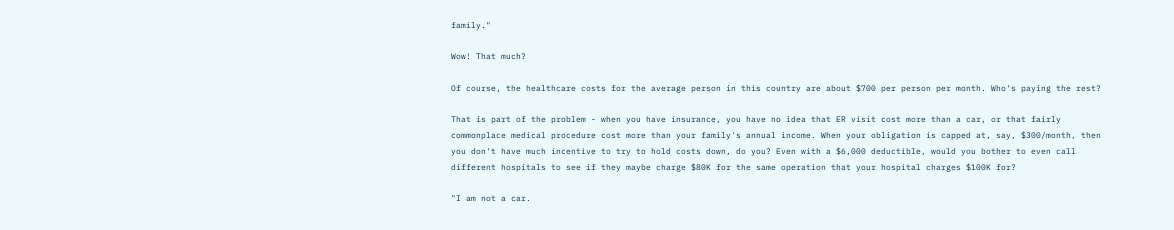family."

Wow! That much?

Of course, the healthcare costs for the average person in this country are about $700 per person per month. Who's paying the rest?

That is part of the problem - when you have insurance, you have no idea that ER visit cost more than a car, or that fairly commonplace medical procedure cost more than your family's annual income. When your obligation is capped at, say, $300/month, then you don't have much incentive to try to hold costs down, do you? Even with a $6,000 deductible, would you bother to even call different hospitals to see if they maybe charge $80K for the same operation that your hospital charges $100K for?

"I am not a car.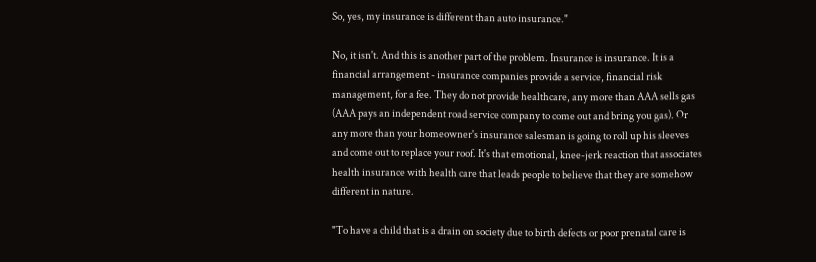So, yes, my insurance is different than auto insurance."

No, it isn't. And this is another part of the problem. Insurance is insurance. It is a financial arrangement - insurance companies provide a service, financial risk management, for a fee. They do not provide healthcare, any more than AAA sells gas (AAA pays an independent road service company to come out and bring you gas). Or any more than your homeowner's insurance salesman is going to roll up his sleeves and come out to replace your roof. It's that emotional, knee-jerk reaction that associates health insurance with health care that leads people to believe that they are somehow different in nature.

"To have a child that is a drain on society due to birth defects or poor prenatal care is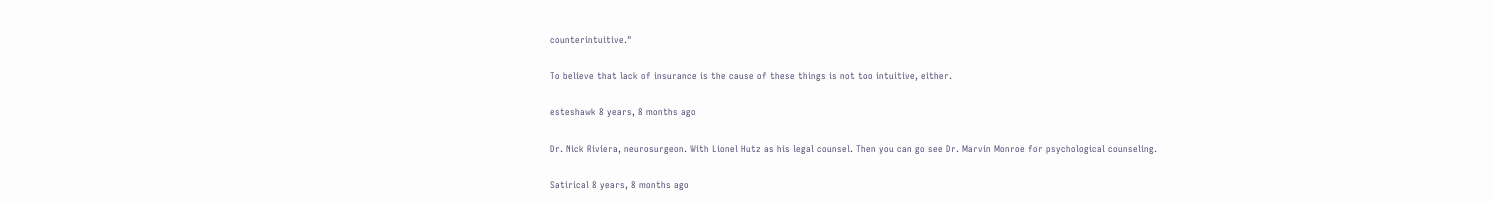counterintuitive."

To believe that lack of insurance is the cause of these things is not too intuitive, either.

esteshawk 8 years, 8 months ago

Dr. Nick Riviera, neurosurgeon. With Lionel Hutz as his legal counsel. Then you can go see Dr. Marvin Monroe for psychological counseling.

Satirical 8 years, 8 months ago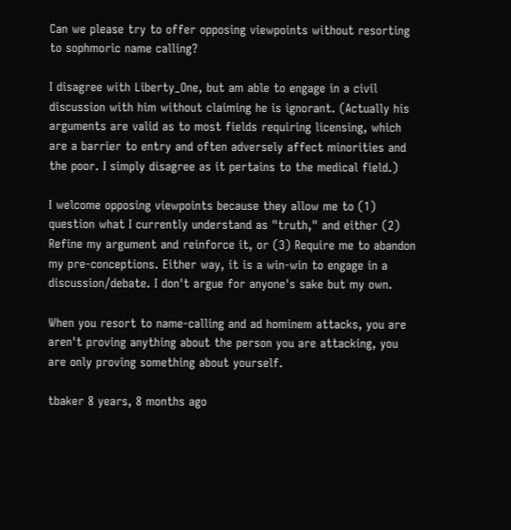Can we please try to offer opposing viewpoints without resorting to sophmoric name calling?

I disagree with Liberty_One, but am able to engage in a civil discussion with him without claiming he is ignorant. (Actually his arguments are valid as to most fields requiring licensing, which are a barrier to entry and often adversely affect minorities and the poor. I simply disagree as it pertains to the medical field.)

I welcome opposing viewpoints because they allow me to (1) question what I currently understand as "truth," and either (2) Refine my argument and reinforce it, or (3) Require me to abandon my pre-conceptions. Either way, it is a win-win to engage in a discussion/debate. I don't argue for anyone's sake but my own.

When you resort to name-calling and ad hominem attacks, you are aren't proving anything about the person you are attacking, you are only proving something about yourself.

tbaker 8 years, 8 months ago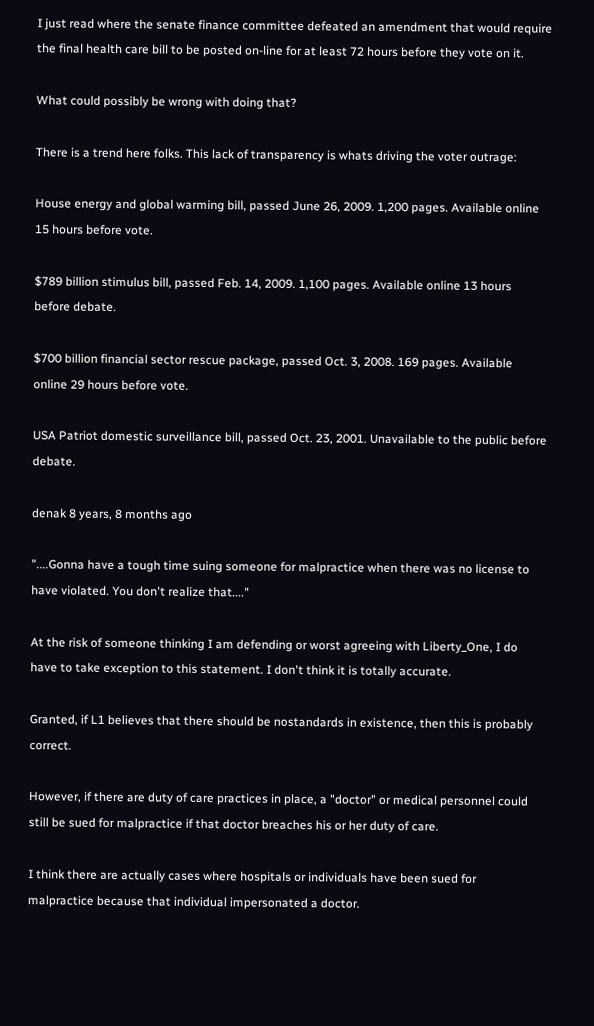I just read where the senate finance committee defeated an amendment that would require the final health care bill to be posted on-line for at least 72 hours before they vote on it.

What could possibly be wrong with doing that?

There is a trend here folks. This lack of transparency is whats driving the voter outrage:

House energy and global warming bill, passed June 26, 2009. 1,200 pages. Available online 15 hours before vote.

$789 billion stimulus bill, passed Feb. 14, 2009. 1,100 pages. Available online 13 hours before debate.

$700 billion financial sector rescue package, passed Oct. 3, 2008. 169 pages. Available online 29 hours before vote.

USA Patriot domestic surveillance bill, passed Oct. 23, 2001. Unavailable to the public before debate.

denak 8 years, 8 months ago

"....Gonna have a tough time suing someone for malpractice when there was no license to have violated. You don't realize that...."

At the risk of someone thinking I am defending or worst agreeing with Liberty_One, I do have to take exception to this statement. I don't think it is totally accurate.

Granted, if L1 believes that there should be nostandards in existence, then this is probably correct.

However, if there are duty of care practices in place, a "doctor" or medical personnel could still be sued for malpractice if that doctor breaches his or her duty of care.

I think there are actually cases where hospitals or individuals have been sued for malpractice because that individual impersonated a doctor.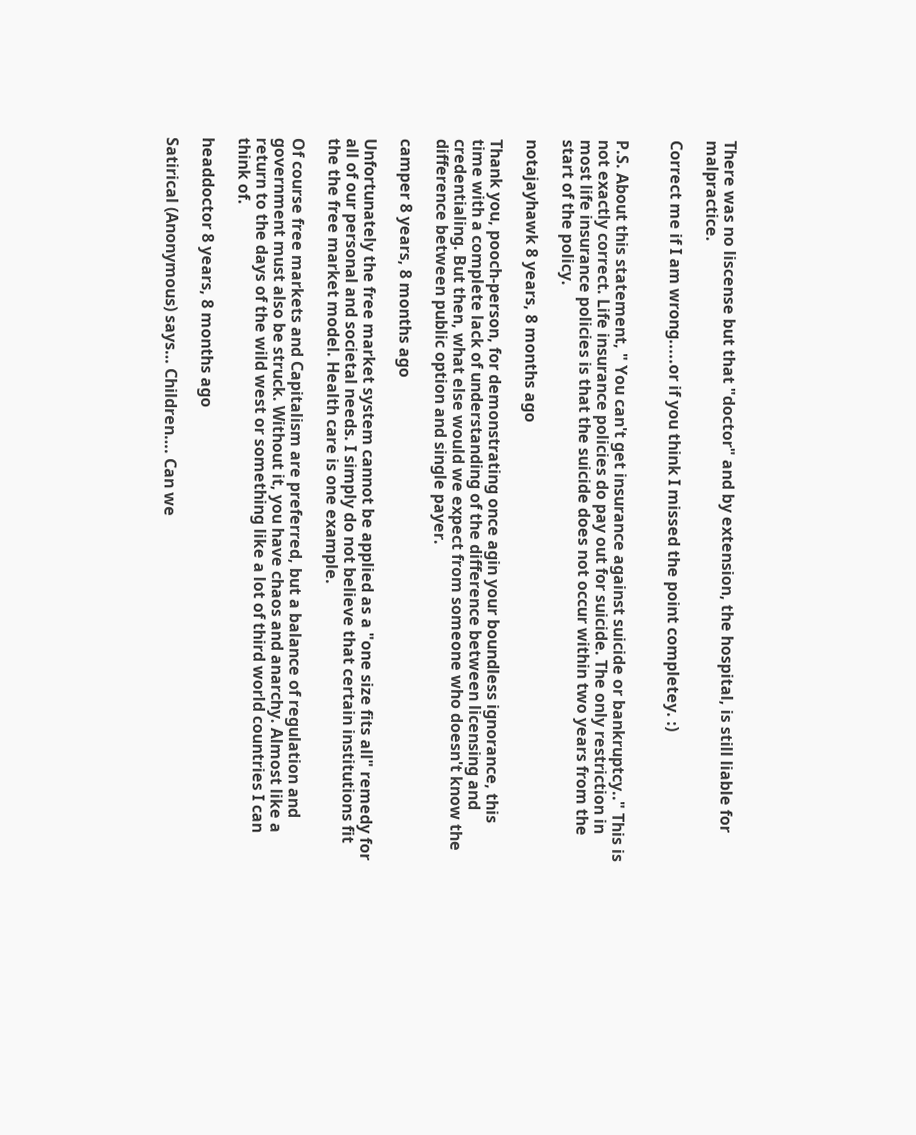There was no liscense but that "doctor" and by extension, the hospital, is still liable for malpractice.

Correct me if I am wrong.....or if you think I missed the point completey. :)


P.S. About this statement, " You can't get insurance against suicide or bankruptcy.." This is not exactly correct. Life insurance policies do pay out for suicide. The only restriction in most life insurance policies is that the suicide does not occur within two years from the start of the policy.

notajayhawk 8 years, 8 months ago

Thank you, pooch-person, for demonstrating once agin your boundless ignorance, this time with a complete lack of understanding of the difference between licensing and credentialing. But then, what else would we expect from someone who doesn't know the difference between public option and single payer.

camper 8 years, 8 months ago

Unfortunately the free market system cannot be applied as a "one size fits all" remedy for all of our personal and societal needs. I simply do not believe that certain institutions fit the the free market model. Health care is one example.

Of course free markets and Capitalism are preferred, but a balance of regulation and government must also be struck. Without it, you have chaos and anarchy. Almost like a return to the days of the wild west or something like a lot of third world countries I can think of.

headdoctor 8 years, 8 months ago

Satirical (Anonymous) says… Children…. Can we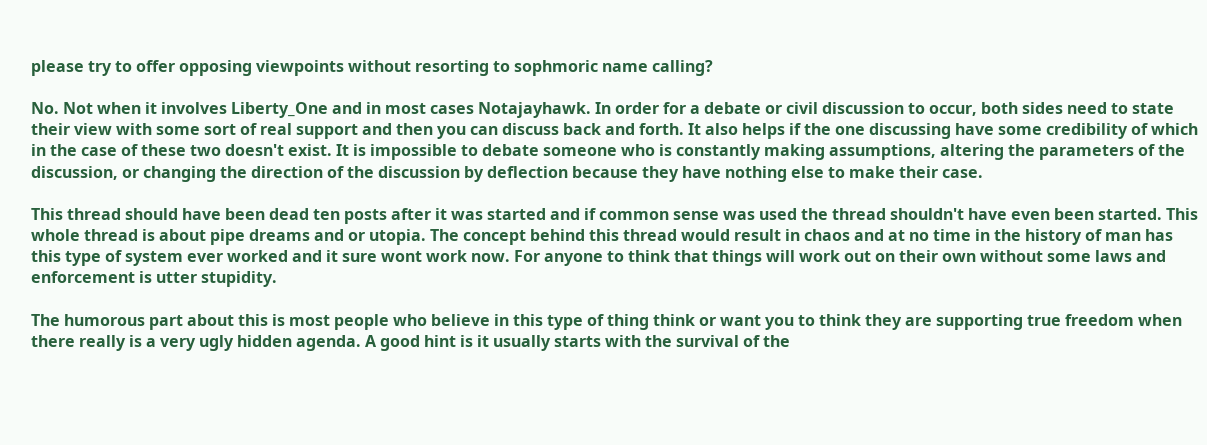please try to offer opposing viewpoints without resorting to sophmoric name calling?

No. Not when it involves Liberty_One and in most cases Notajayhawk. In order for a debate or civil discussion to occur, both sides need to state their view with some sort of real support and then you can discuss back and forth. It also helps if the one discussing have some credibility of which in the case of these two doesn't exist. It is impossible to debate someone who is constantly making assumptions, altering the parameters of the discussion, or changing the direction of the discussion by deflection because they have nothing else to make their case.

This thread should have been dead ten posts after it was started and if common sense was used the thread shouldn't have even been started. This whole thread is about pipe dreams and or utopia. The concept behind this thread would result in chaos and at no time in the history of man has this type of system ever worked and it sure wont work now. For anyone to think that things will work out on their own without some laws and enforcement is utter stupidity.

The humorous part about this is most people who believe in this type of thing think or want you to think they are supporting true freedom when there really is a very ugly hidden agenda. A good hint is it usually starts with the survival of the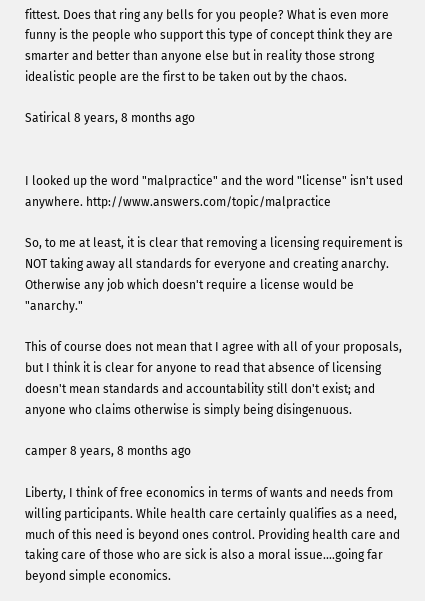fittest. Does that ring any bells for you people? What is even more funny is the people who support this type of concept think they are smarter and better than anyone else but in reality those strong idealistic people are the first to be taken out by the chaos.

Satirical 8 years, 8 months ago


I looked up the word "malpractice" and the word "license" isn't used anywhere. http://www.answers.com/topic/malpractice

So, to me at least, it is clear that removing a licensing requirement is NOT taking away all standards for everyone and creating anarchy. Otherwise any job which doesn't require a license would be "anarchy."

This of course does not mean that I agree with all of your proposals, but I think it is clear for anyone to read that absence of licensing doesn't mean standards and accountability still don't exist; and anyone who claims otherwise is simply being disingenuous.

camper 8 years, 8 months ago

Liberty, I think of free economics in terms of wants and needs from willing participants. While health care certainly qualifies as a need, much of this need is beyond ones control. Providing health care and taking care of those who are sick is also a moral issue....going far beyond simple economics.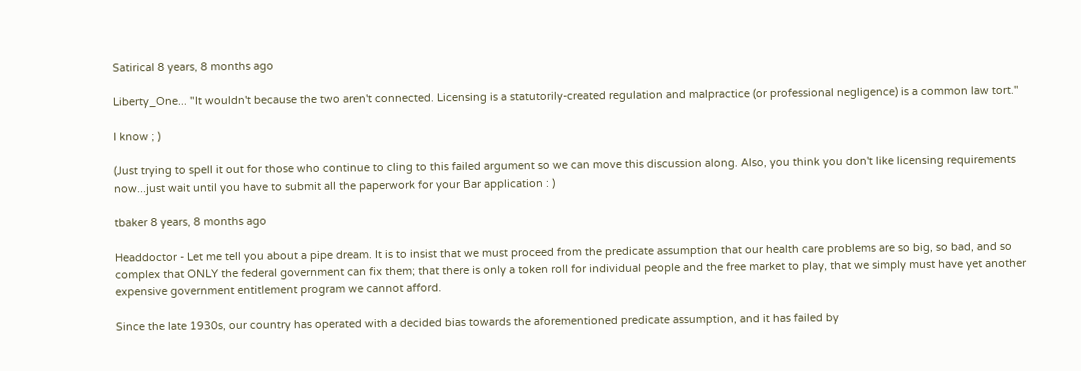Satirical 8 years, 8 months ago

Liberty_One... "It wouldn't because the two aren't connected. Licensing is a statutorily-created regulation and malpractice (or professional negligence) is a common law tort."

I know ; )

(Just trying to spell it out for those who continue to cling to this failed argument so we can move this discussion along. Also, you think you don't like licensing requirements now...just wait until you have to submit all the paperwork for your Bar application : )

tbaker 8 years, 8 months ago

Headdoctor - Let me tell you about a pipe dream. It is to insist that we must proceed from the predicate assumption that our health care problems are so big, so bad, and so complex that ONLY the federal government can fix them; that there is only a token roll for individual people and the free market to play, that we simply must have yet another expensive government entitlement program we cannot afford.

Since the late 1930s, our country has operated with a decided bias towards the aforementioned predicate assumption, and it has failed by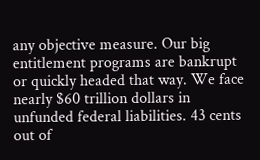any objective measure. Our big entitlement programs are bankrupt or quickly headed that way. We face nearly $60 trillion dollars in unfunded federal liabilities. 43 cents out of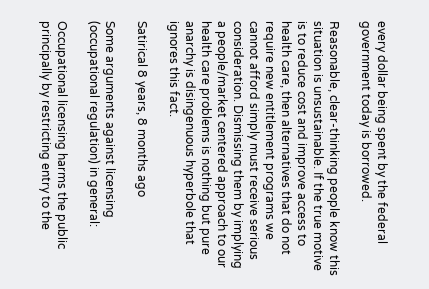every dollar being spent by the federal government today is borrowed.

Reasonable, clear-thinking people know this situation is unsustainable. If the true motive is to reduce cost and improve access to health care, then alternatives that do not require new entitlement programs we cannot afford simply must receive serious consideration. Dismissing them by implying a people/market centered approach to our health care problems is nothing but pure anarchy is disingenuous hyperbole that ignores this fact.

Satirical 8 years, 8 months ago

Some arguments against licensing (occupational regulation) in general:

Occupational licensing harms the public principally by restricting entry to the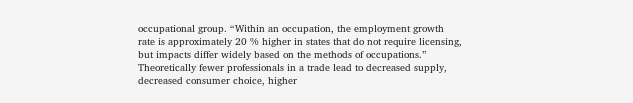occupational group. “Within an occupation, the employment growth rate is approximately 20 % higher in states that do not require licensing, but impacts differ widely based on the methods of occupations.” Theoretically fewer professionals in a trade lead to decreased supply, decreased consumer choice, higher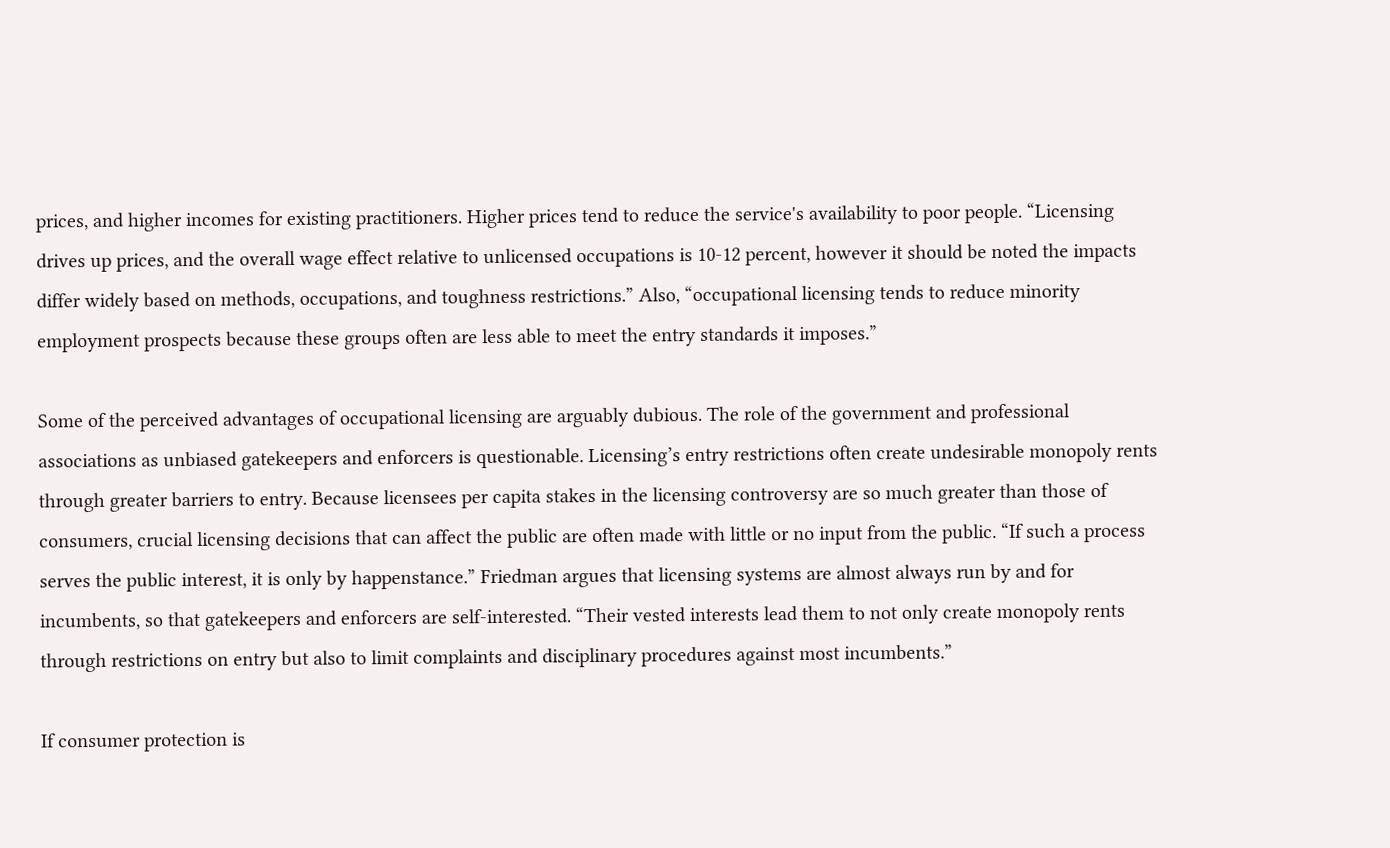prices, and higher incomes for existing practitioners. Higher prices tend to reduce the service's availability to poor people. “Licensing drives up prices, and the overall wage effect relative to unlicensed occupations is 10-12 percent, however it should be noted the impacts differ widely based on methods, occupations, and toughness restrictions.” Also, “occupational licensing tends to reduce minority employment prospects because these groups often are less able to meet the entry standards it imposes.”

Some of the perceived advantages of occupational licensing are arguably dubious. The role of the government and professional associations as unbiased gatekeepers and enforcers is questionable. Licensing’s entry restrictions often create undesirable monopoly rents through greater barriers to entry. Because licensees per capita stakes in the licensing controversy are so much greater than those of consumers, crucial licensing decisions that can affect the public are often made with little or no input from the public. “If such a process serves the public interest, it is only by happenstance.” Friedman argues that licensing systems are almost always run by and for incumbents, so that gatekeepers and enforcers are self-interested. “Their vested interests lead them to not only create monopoly rents through restrictions on entry but also to limit complaints and disciplinary procedures against most incumbents.”

If consumer protection is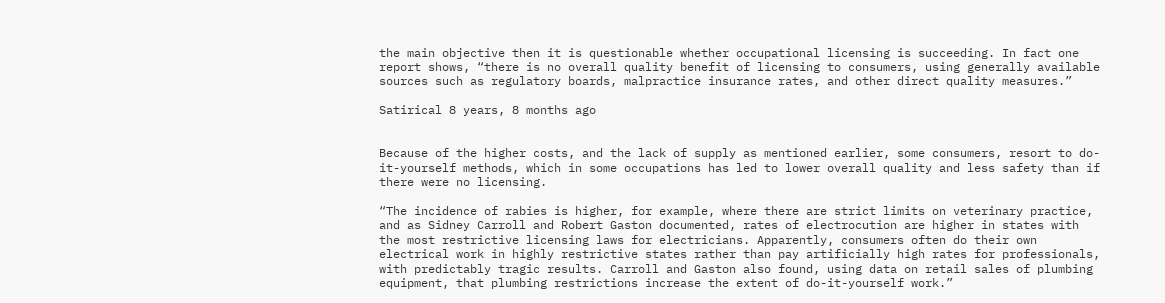the main objective then it is questionable whether occupational licensing is succeeding. In fact one report shows, “there is no overall quality benefit of licensing to consumers, using generally available sources such as regulatory boards, malpractice insurance rates, and other direct quality measures.”

Satirical 8 years, 8 months ago


Because of the higher costs, and the lack of supply as mentioned earlier, some consumers, resort to do-it-yourself methods, which in some occupations has led to lower overall quality and less safety than if there were no licensing.

“The incidence of rabies is higher, for example, where there are strict limits on veterinary practice, and as Sidney Carroll and Robert Gaston documented, rates of electrocution are higher in states with the most restrictive licensing laws for electricians. Apparently, consumers often do their own electrical work in highly restrictive states rather than pay artificially high rates for professionals, with predictably tragic results. Carroll and Gaston also found, using data on retail sales of plumbing equipment, that plumbing restrictions increase the extent of do-it-yourself work.”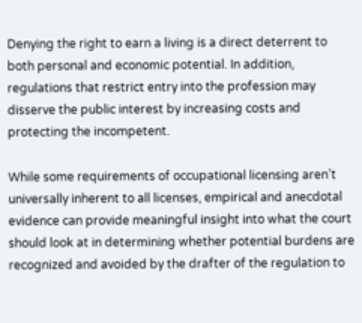Denying the right to earn a living is a direct deterrent to both personal and economic potential. In addition, regulations that restrict entry into the profession may disserve the public interest by increasing costs and protecting the incompetent.

While some requirements of occupational licensing aren’t universally inherent to all licenses, empirical and anecdotal evidence can provide meaningful insight into what the court should look at in determining whether potential burdens are recognized and avoided by the drafter of the regulation to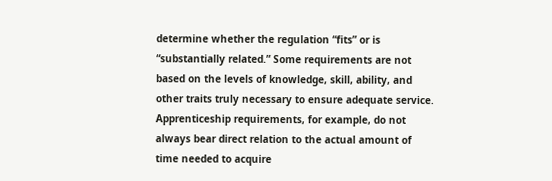determine whether the regulation “fits” or is “substantially related.” Some requirements are not based on the levels of knowledge, skill, ability, and other traits truly necessary to ensure adequate service. Apprenticeship requirements, for example, do not always bear direct relation to the actual amount of time needed to acquire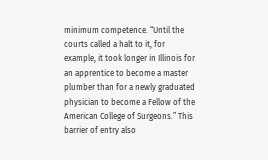minimum competence. “Until the courts called a halt to it, for example, it took longer in Illinois for an apprentice to become a master plumber than for a newly graduated physician to become a Fellow of the American College of Surgeons.” This barrier of entry also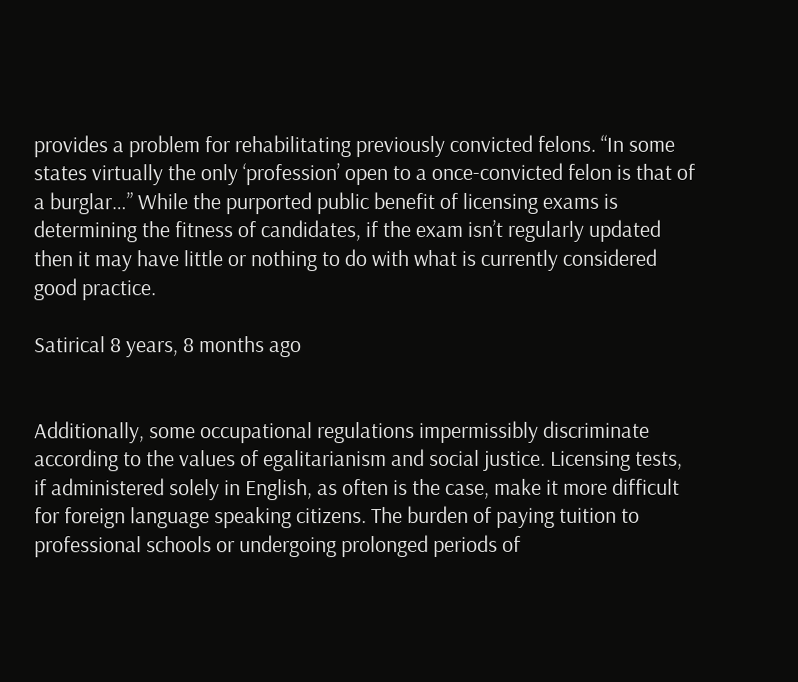provides a problem for rehabilitating previously convicted felons. “In some states virtually the only ‘profession’ open to a once-convicted felon is that of a burglar…” While the purported public benefit of licensing exams is determining the fitness of candidates, if the exam isn’t regularly updated then it may have little or nothing to do with what is currently considered good practice.

Satirical 8 years, 8 months ago


Additionally, some occupational regulations impermissibly discriminate according to the values of egalitarianism and social justice. Licensing tests, if administered solely in English, as often is the case, make it more difficult for foreign language speaking citizens. The burden of paying tuition to professional schools or undergoing prolonged periods of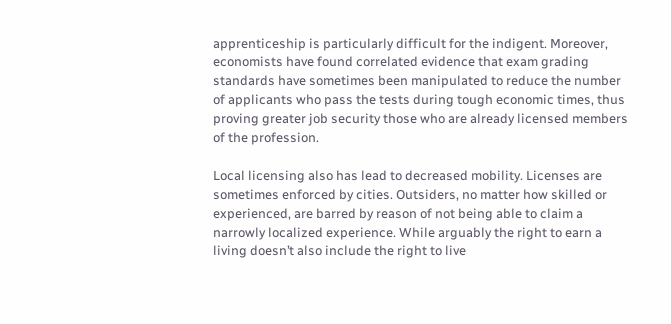apprenticeship is particularly difficult for the indigent. Moreover, economists have found correlated evidence that exam grading standards have sometimes been manipulated to reduce the number of applicants who pass the tests during tough economic times, thus proving greater job security those who are already licensed members of the profession.

Local licensing also has lead to decreased mobility. Licenses are sometimes enforced by cities. Outsiders, no matter how skilled or experienced, are barred by reason of not being able to claim a narrowly localized experience. While arguably the right to earn a living doesn’t also include the right to live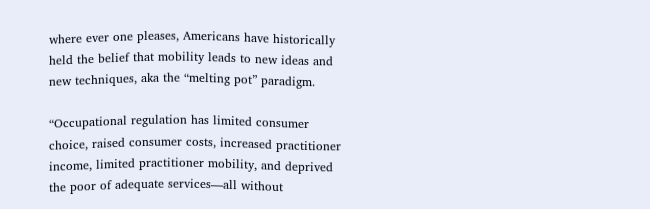where ever one pleases, Americans have historically held the belief that mobility leads to new ideas and new techniques, aka the “melting pot” paradigm.

“Occupational regulation has limited consumer choice, raised consumer costs, increased practitioner income, limited practitioner mobility, and deprived the poor of adequate services—all without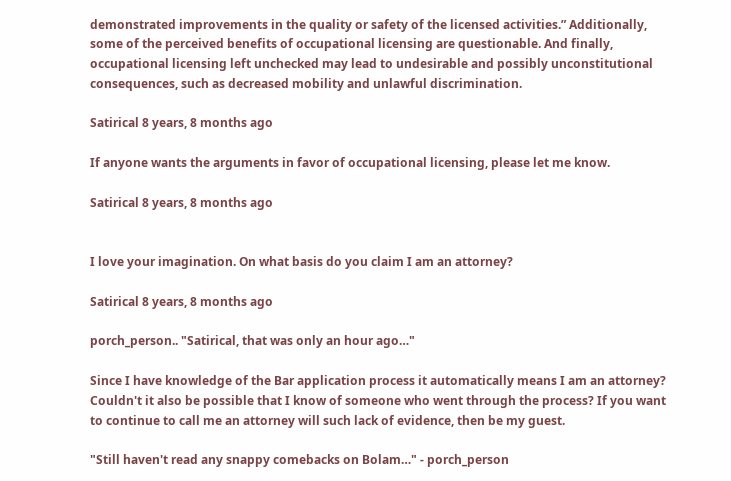demonstrated improvements in the quality or safety of the licensed activities.” Additionally, some of the perceived benefits of occupational licensing are questionable. And finally, occupational licensing left unchecked may lead to undesirable and possibly unconstitutional consequences, such as decreased mobility and unlawful discrimination.

Satirical 8 years, 8 months ago

If anyone wants the arguments in favor of occupational licensing, please let me know.

Satirical 8 years, 8 months ago


I love your imagination. On what basis do you claim I am an attorney?

Satirical 8 years, 8 months ago

porch_person.. "Satirical, that was only an hour ago…"

Since I have knowledge of the Bar application process it automatically means I am an attorney? Couldn't it also be possible that I know of someone who went through the process? If you want to continue to call me an attorney will such lack of evidence, then be my guest.

"Still haven't read any snappy comebacks on Bolam…" - porch_person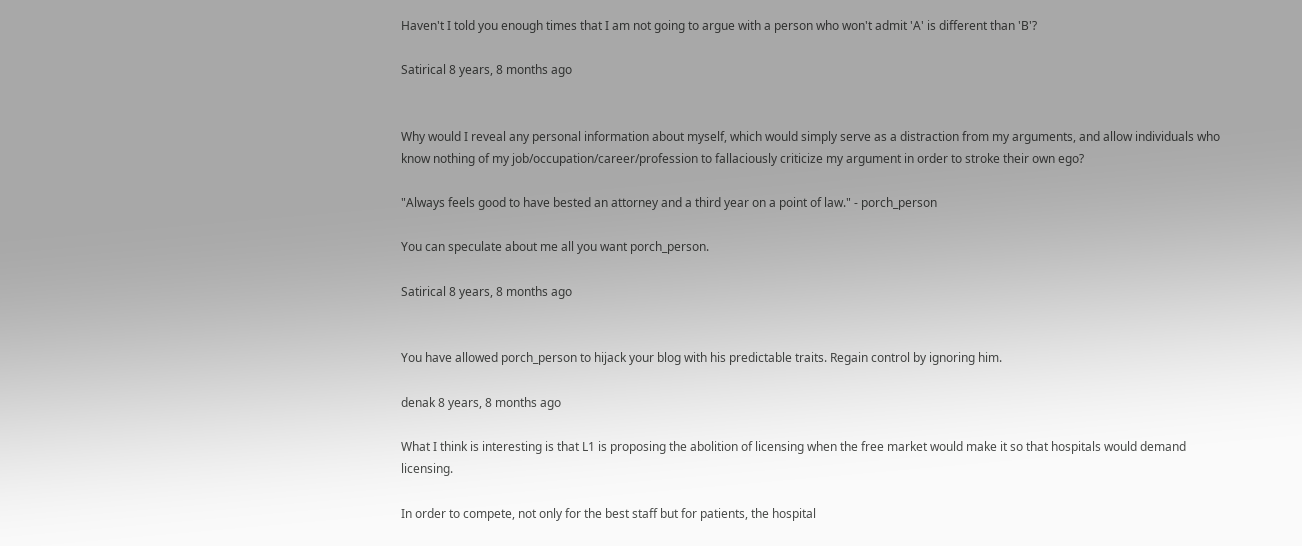Haven't I told you enough times that I am not going to argue with a person who won't admit 'A' is different than 'B'?

Satirical 8 years, 8 months ago


Why would I reveal any personal information about myself, which would simply serve as a distraction from my arguments, and allow individuals who know nothing of my job/occupation/career/profession to fallaciously criticize my argument in order to stroke their own ego?

"Always feels good to have bested an attorney and a third year on a point of law." - porch_person

You can speculate about me all you want porch_person.

Satirical 8 years, 8 months ago


You have allowed porch_person to hijack your blog with his predictable traits. Regain control by ignoring him.

denak 8 years, 8 months ago

What I think is interesting is that L1 is proposing the abolition of licensing when the free market would make it so that hospitals would demand licensing.

In order to compete, not only for the best staff but for patients, the hospital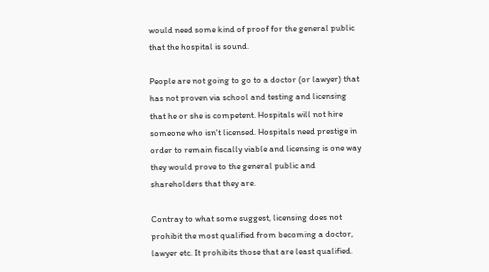would need some kind of proof for the general public that the hospital is sound.

People are not going to go to a doctor (or lawyer) that has not proven via school and testing and licensing that he or she is competent. Hospitals will not hire someone who isn't licensed. Hospitals need prestige in order to remain fiscally viable and licensing is one way they would prove to the general public and shareholders that they are.

Contray to what some suggest, licensing does not prohibit the most qualified from becoming a doctor, lawyer etc. It prohibits those that are least qualified.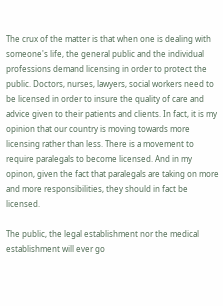The crux of the matter is that when one is dealing with someone's life, the general public and the individual professions demand licensing in order to protect the public. Doctors, nurses, lawyers, social workers need to be licensed in order to insure the quality of care and advice given to their patients and clients. In fact, it is my opinion that our country is moving towards more licensing rather than less. There is a movement to require paralegals to become licensed. And in my opinon, given the fact that paralegals are taking on more and more responsibilities, they should in fact be licensed.

The public, the legal establishment nor the medical establishment will ever go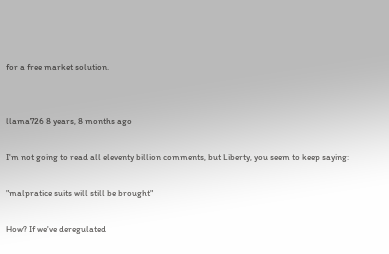for a free market solution.


llama726 8 years, 8 months ago

I'm not going to read all eleventy billion comments, but Liberty, you seem to keep saying:

"malpratice suits will still be brought"

How? If we've deregulated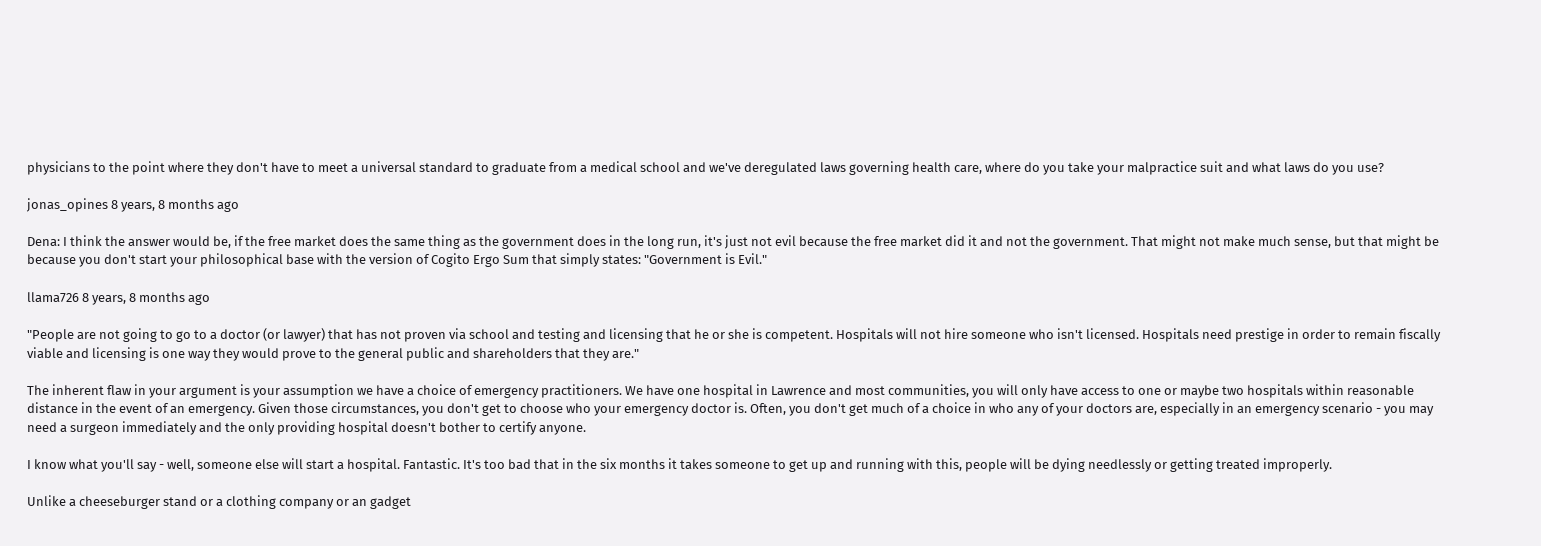physicians to the point where they don't have to meet a universal standard to graduate from a medical school and we've deregulated laws governing health care, where do you take your malpractice suit and what laws do you use?

jonas_opines 8 years, 8 months ago

Dena: I think the answer would be, if the free market does the same thing as the government does in the long run, it's just not evil because the free market did it and not the government. That might not make much sense, but that might be because you don't start your philosophical base with the version of Cogito Ergo Sum that simply states: "Government is Evil."

llama726 8 years, 8 months ago

"People are not going to go to a doctor (or lawyer) that has not proven via school and testing and licensing that he or she is competent. Hospitals will not hire someone who isn't licensed. Hospitals need prestige in order to remain fiscally viable and licensing is one way they would prove to the general public and shareholders that they are."

The inherent flaw in your argument is your assumption we have a choice of emergency practitioners. We have one hospital in Lawrence and most communities, you will only have access to one or maybe two hospitals within reasonable distance in the event of an emergency. Given those circumstances, you don't get to choose who your emergency doctor is. Often, you don't get much of a choice in who any of your doctors are, especially in an emergency scenario - you may need a surgeon immediately and the only providing hospital doesn't bother to certify anyone.

I know what you'll say - well, someone else will start a hospital. Fantastic. It's too bad that in the six months it takes someone to get up and running with this, people will be dying needlessly or getting treated improperly.

Unlike a cheeseburger stand or a clothing company or an gadget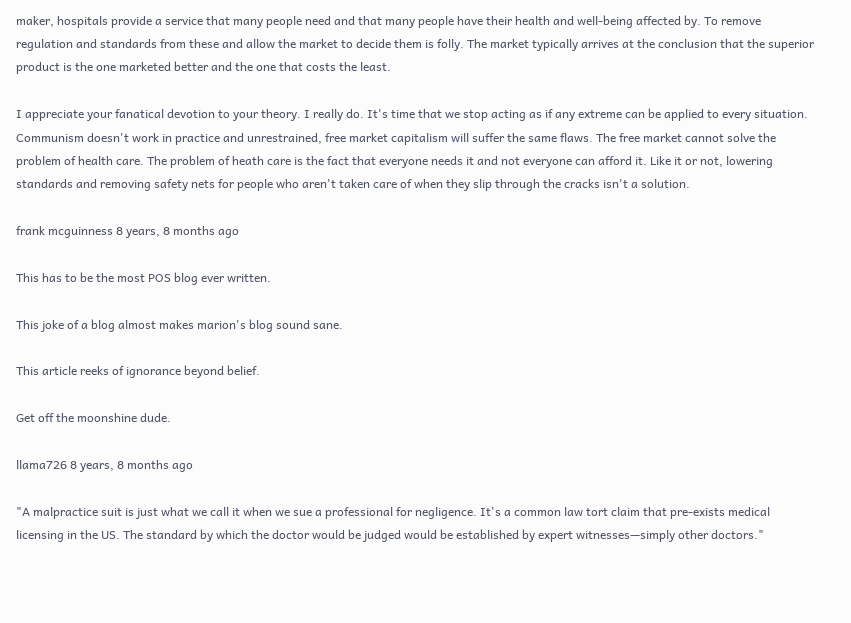maker, hospitals provide a service that many people need and that many people have their health and well-being affected by. To remove regulation and standards from these and allow the market to decide them is folly. The market typically arrives at the conclusion that the superior product is the one marketed better and the one that costs the least.

I appreciate your fanatical devotion to your theory. I really do. It's time that we stop acting as if any extreme can be applied to every situation. Communism doesn't work in practice and unrestrained, free market capitalism will suffer the same flaws. The free market cannot solve the problem of health care. The problem of heath care is the fact that everyone needs it and not everyone can afford it. Like it or not, lowering standards and removing safety nets for people who aren't taken care of when they slip through the cracks isn't a solution.

frank mcguinness 8 years, 8 months ago

This has to be the most POS blog ever written.

This joke of a blog almost makes marion's blog sound sane.

This article reeks of ignorance beyond belief.

Get off the moonshine dude.

llama726 8 years, 8 months ago

"A malpractice suit is just what we call it when we sue a professional for negligence. It's a common law tort claim that pre-exists medical licensing in the US. The standard by which the doctor would be judged would be established by expert witnesses—simply other doctors."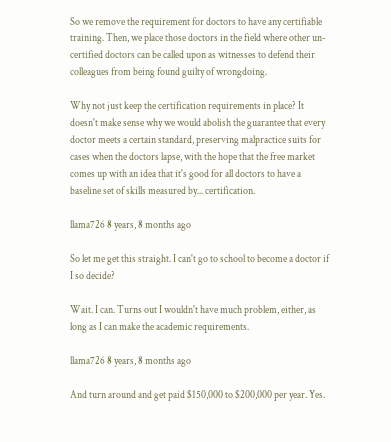So we remove the requirement for doctors to have any certifiable training. Then, we place those doctors in the field where other un-certified doctors can be called upon as witnesses to defend their colleagues from being found guilty of wrongdoing.

Why not just keep the certification requirements in place? It doesn't make sense why we would abolish the guarantee that every doctor meets a certain standard, preserving malpractice suits for cases when the doctors lapse, with the hope that the free market comes up with an idea that it's good for all doctors to have a baseline set of skills measured by... certification.

llama726 8 years, 8 months ago

So let me get this straight. I can't go to school to become a doctor if I so decide?

Wait. I can. Turns out I wouldn't have much problem, either, as long as I can make the academic requirements.

llama726 8 years, 8 months ago

And turn around and get paid $150,000 to $200,000 per year. Yes.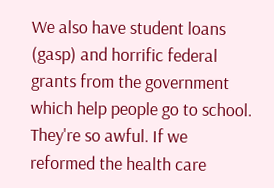We also have student loans (gasp) and horrific federal grants from the government which help people go to school. They're so awful. If we reformed the health care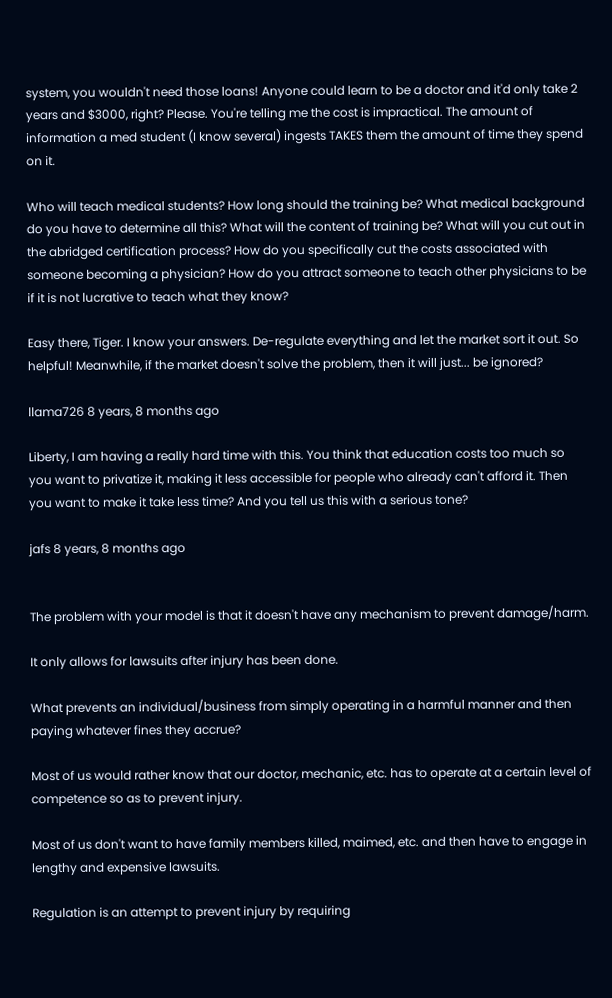system, you wouldn't need those loans! Anyone could learn to be a doctor and it'd only take 2 years and $3000, right? Please. You're telling me the cost is impractical. The amount of information a med student (I know several) ingests TAKES them the amount of time they spend on it.

Who will teach medical students? How long should the training be? What medical background do you have to determine all this? What will the content of training be? What will you cut out in the abridged certification process? How do you specifically cut the costs associated with someone becoming a physician? How do you attract someone to teach other physicians to be if it is not lucrative to teach what they know?

Easy there, Tiger. I know your answers. De-regulate everything and let the market sort it out. So helpful! Meanwhile, if the market doesn't solve the problem, then it will just... be ignored?

llama726 8 years, 8 months ago

Liberty, I am having a really hard time with this. You think that education costs too much so you want to privatize it, making it less accessible for people who already can't afford it. Then you want to make it take less time? And you tell us this with a serious tone?

jafs 8 years, 8 months ago


The problem with your model is that it doesn't have any mechanism to prevent damage/harm.

It only allows for lawsuits after injury has been done.

What prevents an individual/business from simply operating in a harmful manner and then paying whatever fines they accrue?

Most of us would rather know that our doctor, mechanic, etc. has to operate at a certain level of competence so as to prevent injury.

Most of us don't want to have family members killed, maimed, etc. and then have to engage in lengthy and expensive lawsuits.

Regulation is an attempt to prevent injury by requiring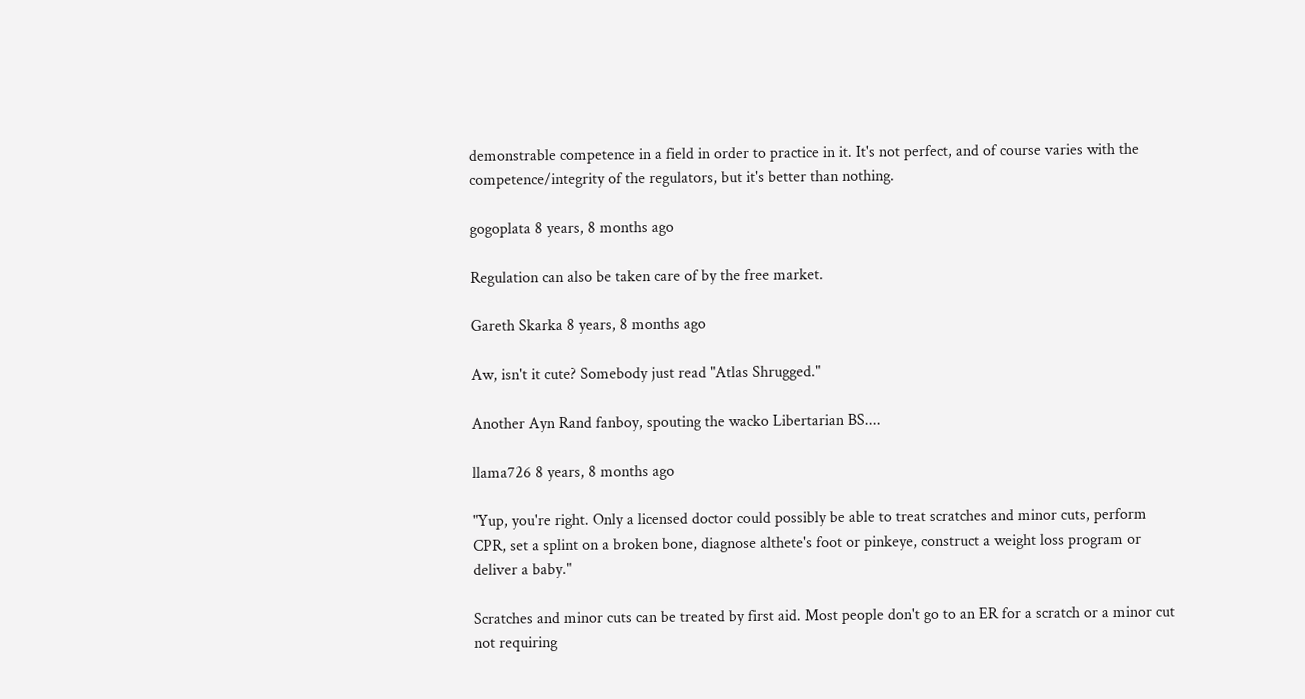demonstrable competence in a field in order to practice in it. It's not perfect, and of course varies with the competence/integrity of the regulators, but it's better than nothing.

gogoplata 8 years, 8 months ago

Regulation can also be taken care of by the free market.

Gareth Skarka 8 years, 8 months ago

Aw, isn't it cute? Somebody just read "Atlas Shrugged."

Another Ayn Rand fanboy, spouting the wacko Libertarian BS....

llama726 8 years, 8 months ago

"Yup, you're right. Only a licensed doctor could possibly be able to treat scratches and minor cuts, perform CPR, set a splint on a broken bone, diagnose althete's foot or pinkeye, construct a weight loss program or deliver a baby."

Scratches and minor cuts can be treated by first aid. Most people don't go to an ER for a scratch or a minor cut not requiring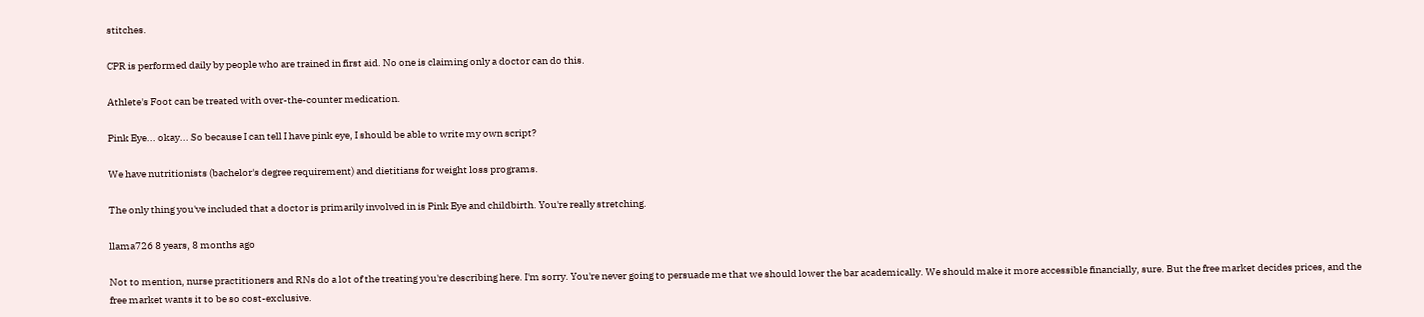stitches.

CPR is performed daily by people who are trained in first aid. No one is claiming only a doctor can do this.

Athlete's Foot can be treated with over-the-counter medication.

Pink Eye... okay... So because I can tell I have pink eye, I should be able to write my own script?

We have nutritionists (bachelor's degree requirement) and dietitians for weight loss programs.

The only thing you've included that a doctor is primarily involved in is Pink Eye and childbirth. You're really stretching.

llama726 8 years, 8 months ago

Not to mention, nurse practitioners and RNs do a lot of the treating you're describing here. I'm sorry. You're never going to persuade me that we should lower the bar academically. We should make it more accessible financially, sure. But the free market decides prices, and the free market wants it to be so cost-exclusive.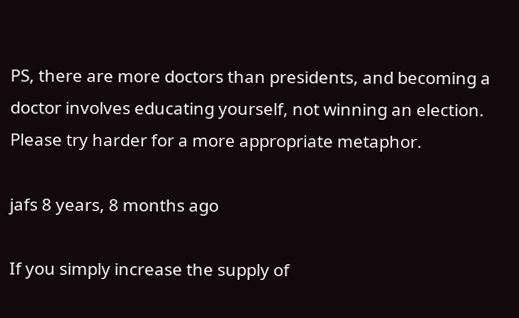PS, there are more doctors than presidents, and becoming a doctor involves educating yourself, not winning an election. Please try harder for a more appropriate metaphor.

jafs 8 years, 8 months ago

If you simply increase the supply of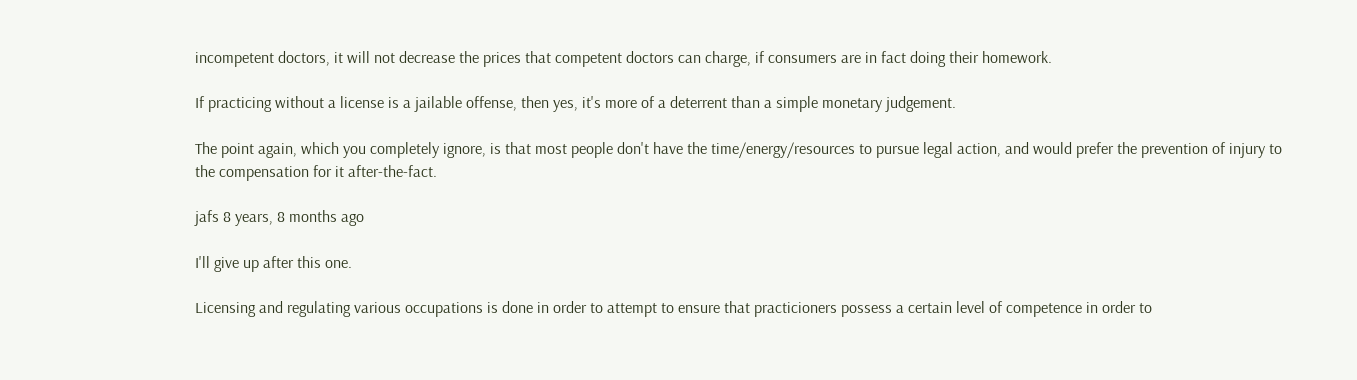incompetent doctors, it will not decrease the prices that competent doctors can charge, if consumers are in fact doing their homework.

If practicing without a license is a jailable offense, then yes, it's more of a deterrent than a simple monetary judgement.

The point again, which you completely ignore, is that most people don't have the time/energy/resources to pursue legal action, and would prefer the prevention of injury to the compensation for it after-the-fact.

jafs 8 years, 8 months ago

I'll give up after this one.

Licensing and regulating various occupations is done in order to attempt to ensure that practicioners possess a certain level of competence in order to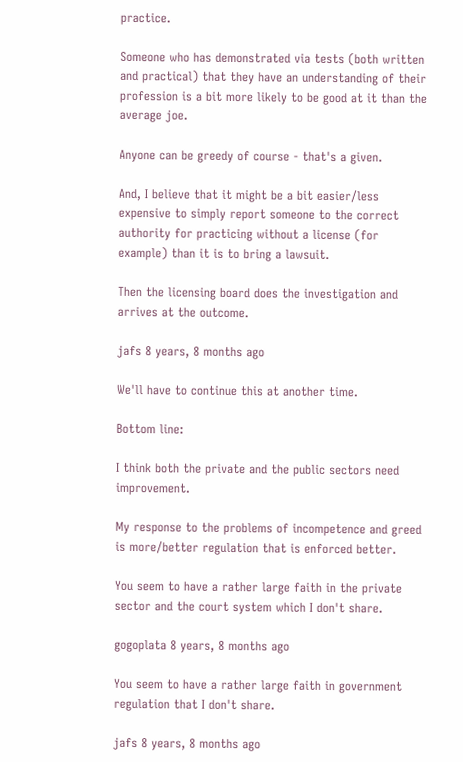practice.

Someone who has demonstrated via tests (both written and practical) that they have an understanding of their profession is a bit more likely to be good at it than the average joe.

Anyone can be greedy of course - that's a given.

And, I believe that it might be a bit easier/less expensive to simply report someone to the correct authority for practicing without a license (for example) than it is to bring a lawsuit.

Then the licensing board does the investigation and arrives at the outcome.

jafs 8 years, 8 months ago

We'll have to continue this at another time.

Bottom line:

I think both the private and the public sectors need improvement.

My response to the problems of incompetence and greed is more/better regulation that is enforced better.

You seem to have a rather large faith in the private sector and the court system which I don't share.

gogoplata 8 years, 8 months ago

You seem to have a rather large faith in government regulation that I don't share.

jafs 8 years, 8 months ago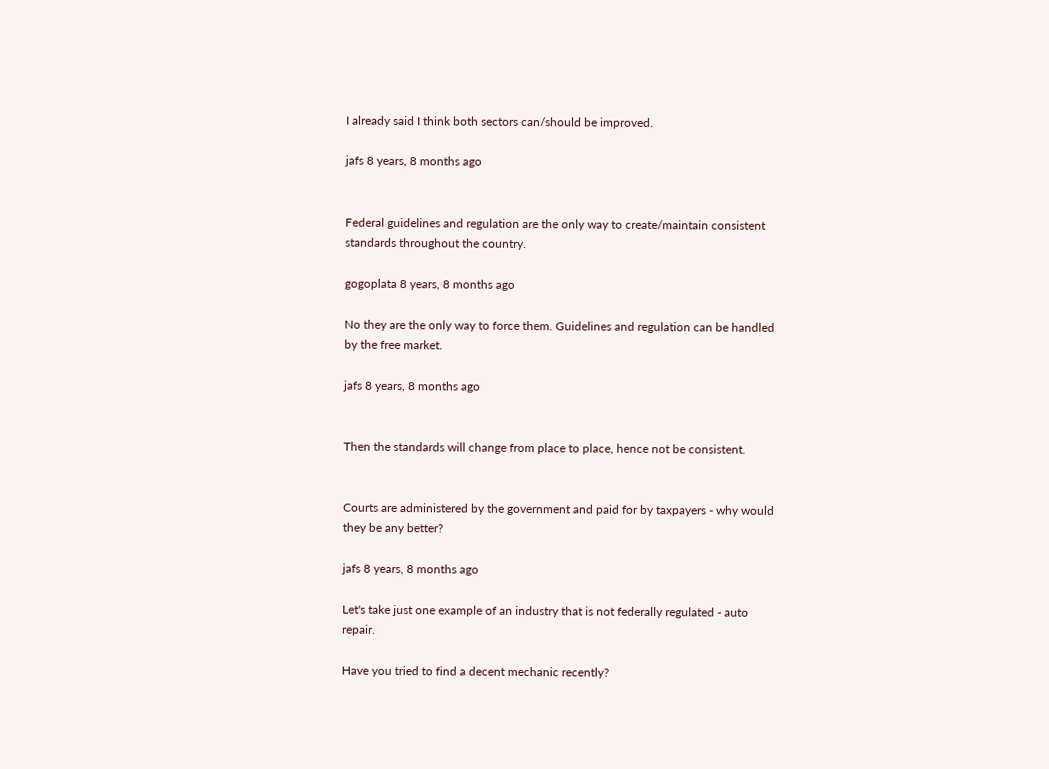I already said I think both sectors can/should be improved.

jafs 8 years, 8 months ago


Federal guidelines and regulation are the only way to create/maintain consistent standards throughout the country.

gogoplata 8 years, 8 months ago

No they are the only way to force them. Guidelines and regulation can be handled by the free market.

jafs 8 years, 8 months ago


Then the standards will change from place to place, hence not be consistent.


Courts are administered by the government and paid for by taxpayers - why would they be any better?

jafs 8 years, 8 months ago

Let's take just one example of an industry that is not federally regulated - auto repair.

Have you tried to find a decent mechanic recently?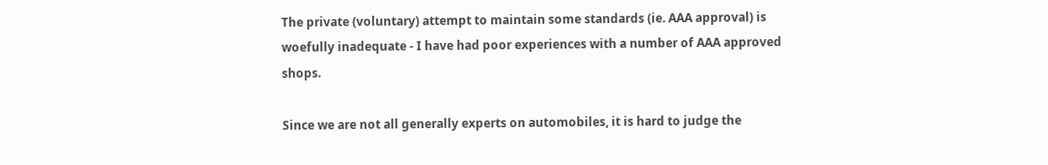The private (voluntary) attempt to maintain some standards (ie. AAA approval) is woefully inadequate - I have had poor experiences with a number of AAA approved shops.

Since we are not all generally experts on automobiles, it is hard to judge the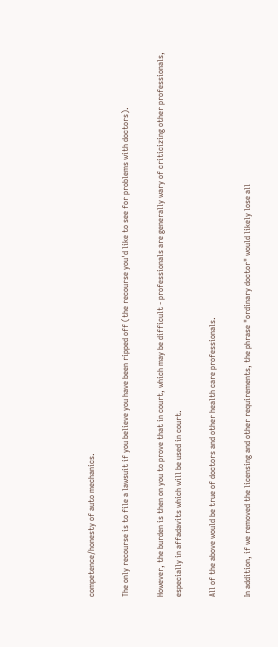competence/honesty of auto mechanics.

The only recourse is to file a lawsuit if you believe you have been ripped off (the recourse you'd like to see for problems with doctors).

However, the burden is then on you to prove that in court, which may be difficult - professionals are generally wary of criticizing other professionals, especially in affadavits which will be used in court.

All of the above would be true of doctors and other health care professionals.

In addition, if we removed the licensing and other requirements, the phrase "ordinary doctor" would likely lose all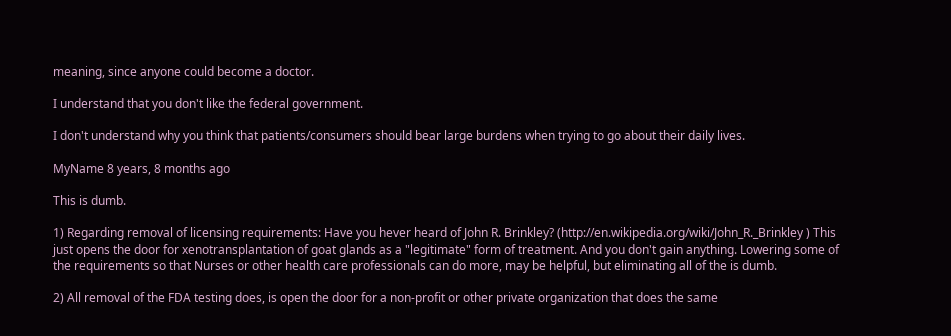meaning, since anyone could become a doctor.

I understand that you don't like the federal government.

I don't understand why you think that patients/consumers should bear large burdens when trying to go about their daily lives.

MyName 8 years, 8 months ago

This is dumb.

1) Regarding removal of licensing requirements: Have you hever heard of John R. Brinkley? (http://en.wikipedia.org/wiki/John_R._Brinkley ) This just opens the door for xenotransplantation of goat glands as a "legitimate" form of treatment. And you don't gain anything. Lowering some of the requirements so that Nurses or other health care professionals can do more, may be helpful, but eliminating all of the is dumb.

2) All removal of the FDA testing does, is open the door for a non-profit or other private organization that does the same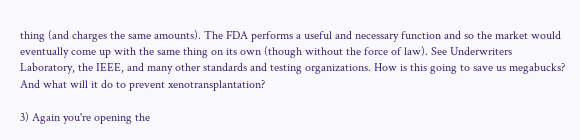thing (and charges the same amounts). The FDA performs a useful and necessary function and so the market would eventually come up with the same thing on its own (though without the force of law). See Underwriters Laboratory, the IEEE, and many other standards and testing organizations. How is this going to save us megabucks? And what will it do to prevent xenotransplantation?

3) Again you're opening the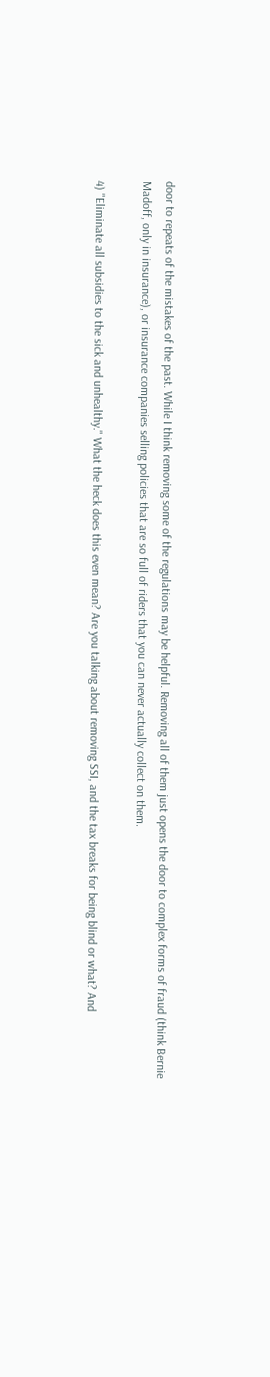door to repeats of the mistakes of the past. While I think removing some of the regulations may be helpful. Removing all of them just opens the door to complex forms of fraud (think Bernie Madoff, only in insurance), or insurance companies selling policies that are so full of riders that you can never actually collect on them.

4) "Eliminate all subsidies to the sick and unhealthy." What the heck does this even mean? Are you talking about removing SSI, and the tax breaks for being blind or what? And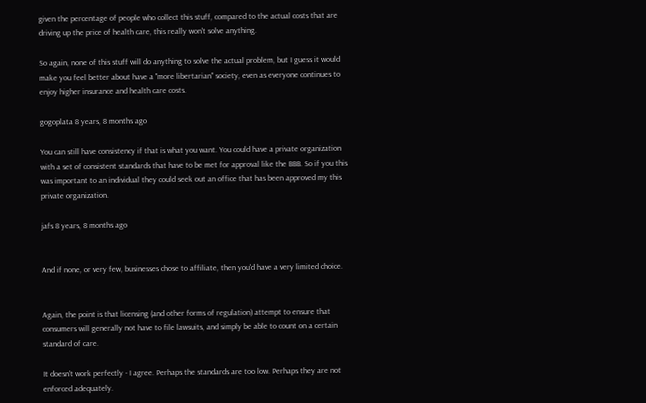given the percentage of people who collect this stuff, compared to the actual costs that are driving up the price of health care, this really won't solve anything.

So again, none of this stuff will do anything to solve the actual problem, but I guess it would make you feel better about have a "more libertarian" society, even as everyone continues to enjoy higher insurance and health care costs.

gogoplata 8 years, 8 months ago

You can still have consistency if that is what you want. You could have a private organization with a set of consistent standards that have to be met for approval like the BBB. So if you this was important to an individual they could seek out an office that has been approved my this private organization.

jafs 8 years, 8 months ago


And if none, or very few, businesses chose to affiliate, then you'd have a very limited choice.


Again, the point is that licensing (and other forms of regulation) attempt to ensure that consumers will generally not have to file lawsuits, and simply be able to count on a certain standard of care.

It doesn't work perfectly - I agree. Perhaps the standards are too low. Perhaps they are not enforced adequately.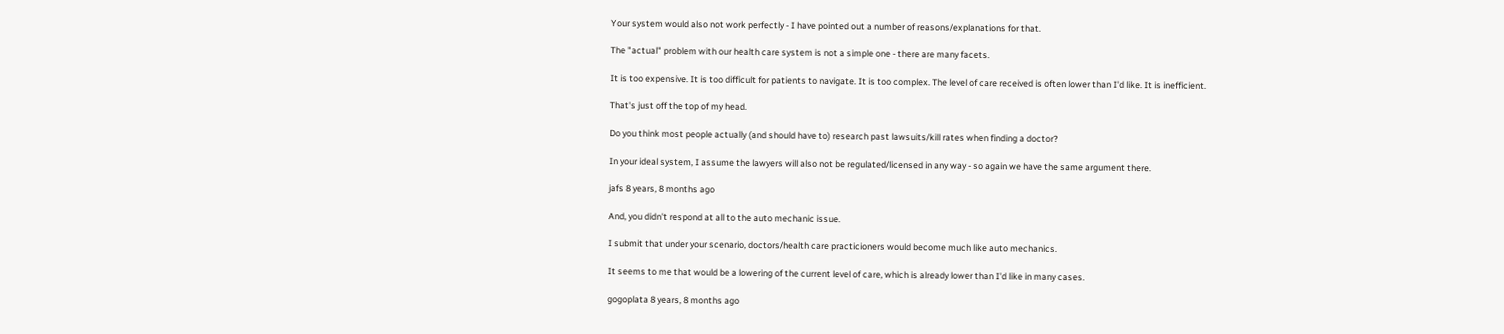Your system would also not work perfectly - I have pointed out a number of reasons/explanations for that.

The "actual" problem with our health care system is not a simple one - there are many facets.

It is too expensive. It is too difficult for patients to navigate. It is too complex. The level of care received is often lower than I'd like. It is inefficient.

That's just off the top of my head.

Do you think most people actually (and should have to) research past lawsuits/kill rates when finding a doctor?

In your ideal system, I assume the lawyers will also not be regulated/licensed in any way - so again we have the same argument there.

jafs 8 years, 8 months ago

And, you didn't respond at all to the auto mechanic issue.

I submit that under your scenario, doctors/health care practicioners would become much like auto mechanics.

It seems to me that would be a lowering of the current level of care, which is already lower than I'd like in many cases.

gogoplata 8 years, 8 months ago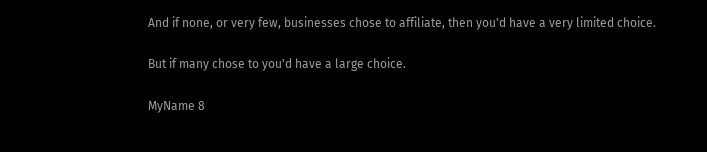And if none, or very few, businesses chose to affiliate, then you'd have a very limited choice.

But if many chose to you'd have a large choice.

MyName 8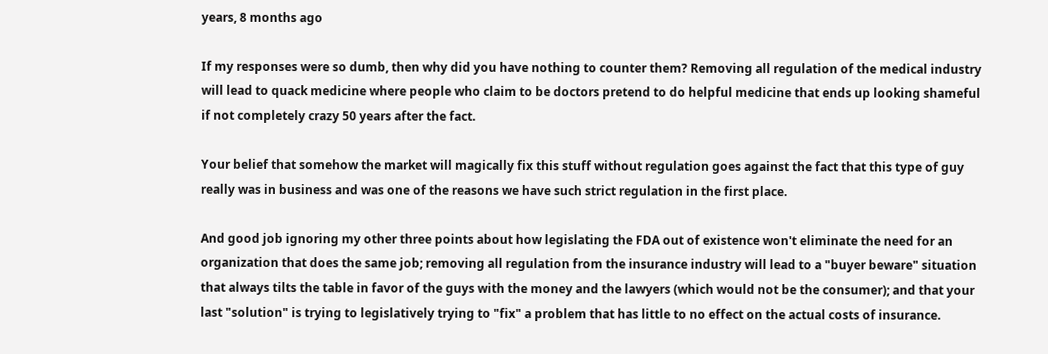years, 8 months ago

If my responses were so dumb, then why did you have nothing to counter them? Removing all regulation of the medical industry will lead to quack medicine where people who claim to be doctors pretend to do helpful medicine that ends up looking shameful if not completely crazy 50 years after the fact.

Your belief that somehow the market will magically fix this stuff without regulation goes against the fact that this type of guy really was in business and was one of the reasons we have such strict regulation in the first place.

And good job ignoring my other three points about how legislating the FDA out of existence won't eliminate the need for an organization that does the same job; removing all regulation from the insurance industry will lead to a "buyer beware" situation that always tilts the table in favor of the guys with the money and the lawyers (which would not be the consumer); and that your last "solution" is trying to legislatively trying to "fix" a problem that has little to no effect on the actual costs of insurance.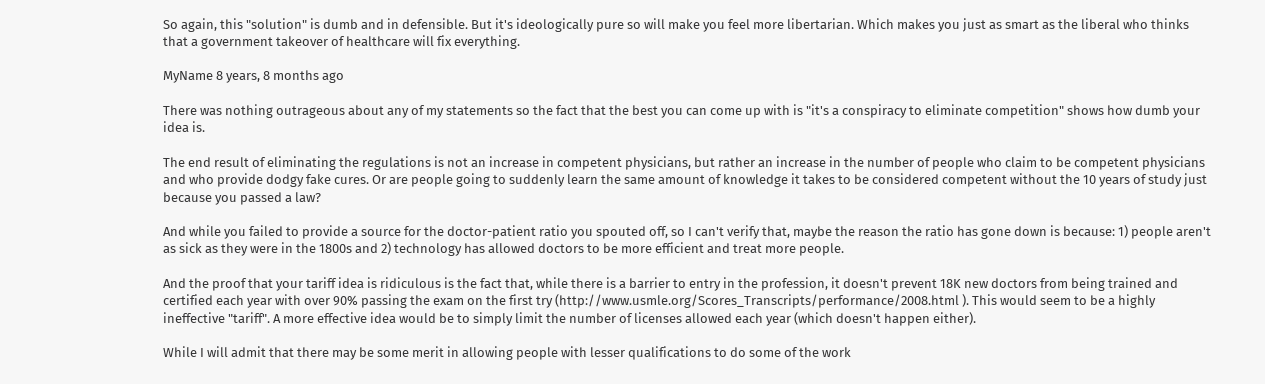So again, this "solution" is dumb and in defensible. But it's ideologically pure so will make you feel more libertarian. Which makes you just as smart as the liberal who thinks that a government takeover of healthcare will fix everything.

MyName 8 years, 8 months ago

There was nothing outrageous about any of my statements so the fact that the best you can come up with is "it's a conspiracy to eliminate competition" shows how dumb your idea is.

The end result of eliminating the regulations is not an increase in competent physicians, but rather an increase in the number of people who claim to be competent physicians and who provide dodgy fake cures. Or are people going to suddenly learn the same amount of knowledge it takes to be considered competent without the 10 years of study just because you passed a law?

And while you failed to provide a source for the doctor-patient ratio you spouted off, so I can't verify that, maybe the reason the ratio has gone down is because: 1) people aren't as sick as they were in the 1800s and 2) technology has allowed doctors to be more efficient and treat more people.

And the proof that your tariff idea is ridiculous is the fact that, while there is a barrier to entry in the profession, it doesn't prevent 18K new doctors from being trained and certified each year with over 90% passing the exam on the first try (http://www.usmle.org/Scores_Transcripts/performance/2008.html ). This would seem to be a highly ineffective "tariff". A more effective idea would be to simply limit the number of licenses allowed each year (which doesn't happen either).

While I will admit that there may be some merit in allowing people with lesser qualifications to do some of the work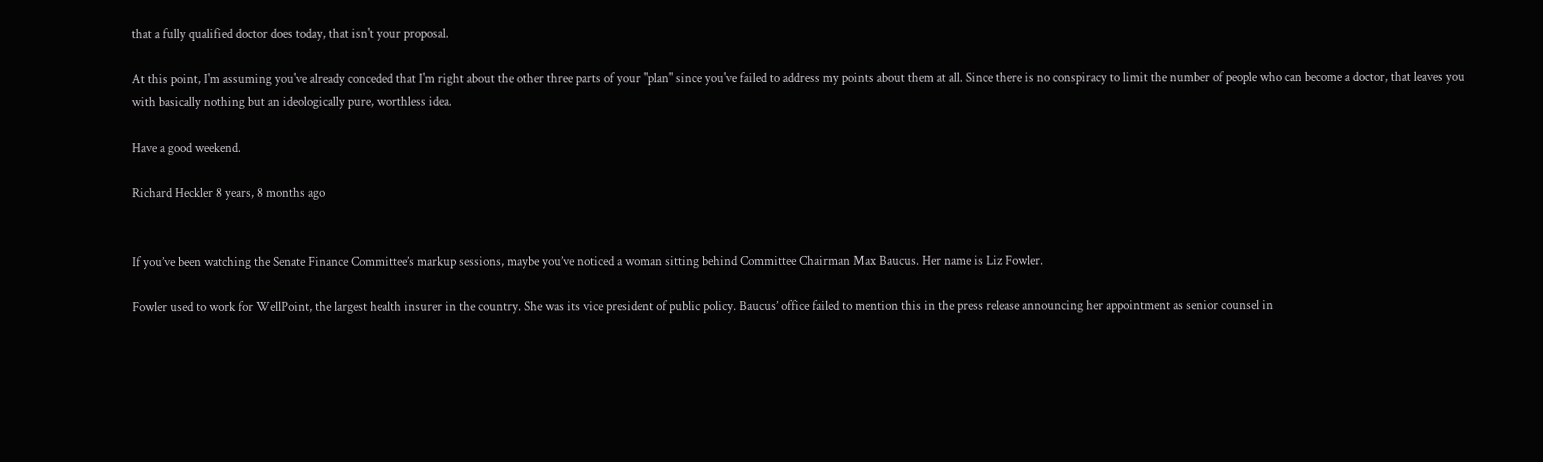that a fully qualified doctor does today, that isn't your proposal.

At this point, I'm assuming you've already conceded that I'm right about the other three parts of your "plan" since you've failed to address my points about them at all. Since there is no conspiracy to limit the number of people who can become a doctor, that leaves you with basically nothing but an ideologically pure, worthless idea.

Have a good weekend.

Richard Heckler 8 years, 8 months ago


If you’ve been watching the Senate Finance Committee’s markup sessions, maybe you’ve noticed a woman sitting behind Committee Chairman Max Baucus. Her name is Liz Fowler.

Fowler used to work for WellPoint, the largest health insurer in the country. She was its vice president of public policy. Baucus’ office failed to mention this in the press release announcing her appointment as senior counsel in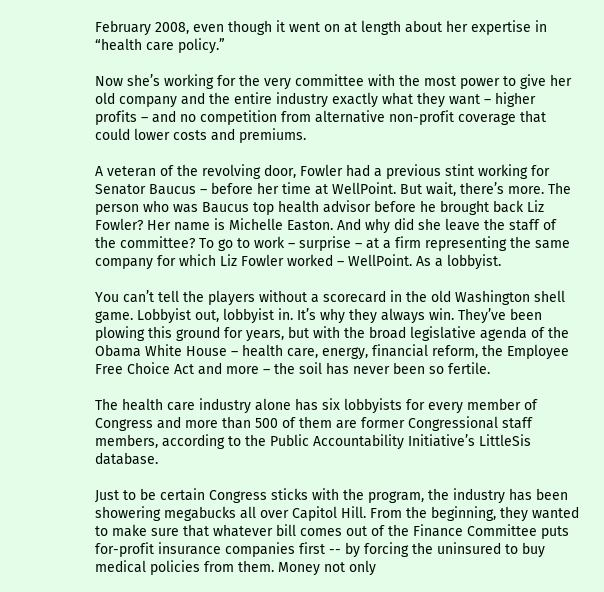February 2008, even though it went on at length about her expertise in “health care policy.”

Now she’s working for the very committee with the most power to give her old company and the entire industry exactly what they want – higher profits – and no competition from alternative non-profit coverage that could lower costs and premiums.

A veteran of the revolving door, Fowler had a previous stint working for Senator Baucus – before her time at WellPoint. But wait, there’s more. The person who was Baucus top health advisor before he brought back Liz Fowler? Her name is Michelle Easton. And why did she leave the staff of the committee? To go to work – surprise – at a firm representing the same company for which Liz Fowler worked – WellPoint. As a lobbyist.

You can’t tell the players without a scorecard in the old Washington shell game. Lobbyist out, lobbyist in. It’s why they always win. They’ve been plowing this ground for years, but with the broad legislative agenda of the Obama White House – health care, energy, financial reform, the Employee Free Choice Act and more – the soil has never been so fertile.

The health care industry alone has six lobbyists for every member of Congress and more than 500 of them are former Congressional staff members, according to the Public Accountability Initiative’s LittleSis database.

Just to be certain Congress sticks with the program, the industry has been showering megabucks all over Capitol Hill. From the beginning, they wanted to make sure that whatever bill comes out of the Finance Committee puts for-profit insurance companies first -- by forcing the uninsured to buy medical policies from them. Money not only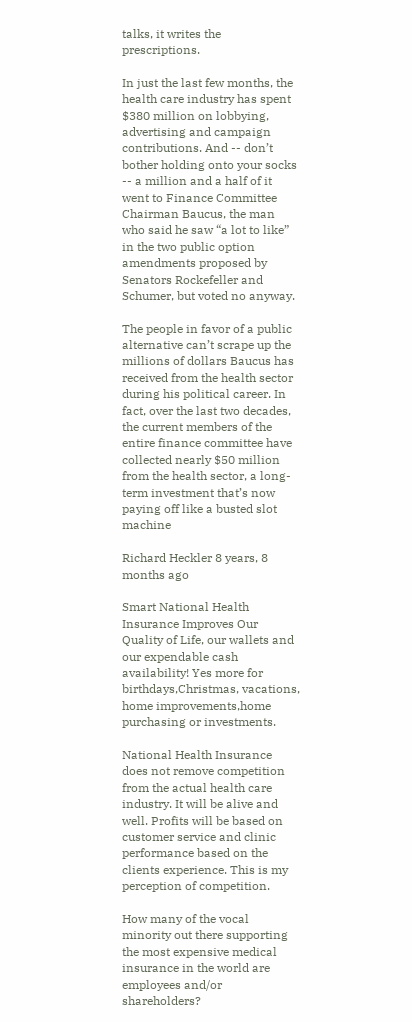talks, it writes the prescriptions.

In just the last few months, the health care industry has spent $380 million on lobbying, advertising and campaign contributions. And -- don’t bother holding onto your socks -- a million and a half of it went to Finance Committee Chairman Baucus, the man who said he saw “a lot to like” in the two public option amendments proposed by Senators Rockefeller and Schumer, but voted no anyway.

The people in favor of a public alternative can’t scrape up the millions of dollars Baucus has received from the health sector during his political career. In fact, over the last two decades, the current members of the entire finance committee have collected nearly $50 million from the health sector, a long-term investment that’s now paying off like a busted slot machine

Richard Heckler 8 years, 8 months ago

Smart National Health Insurance Improves Our Quality of Life, our wallets and our expendable cash availability! Yes more for birthdays,Christmas, vacations, home improvements,home purchasing or investments.

National Health Insurance does not remove competition from the actual health care industry. It will be alive and well. Profits will be based on customer service and clinic performance based on the clients experience. This is my perception of competition.

How many of the vocal minority out there supporting the most expensive medical insurance in the world are employees and/or shareholders?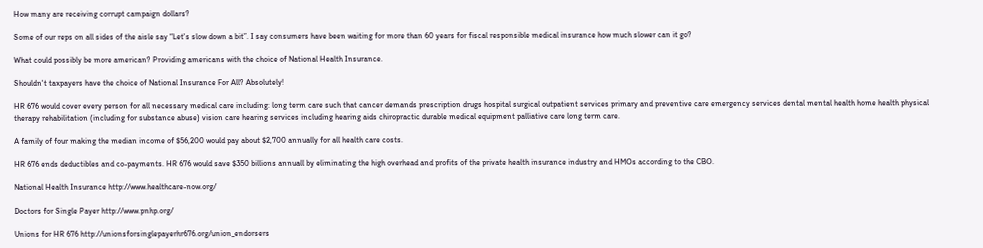How many are receiving corrupt campaign dollars?

Some of our reps on all sides of the aisle say “Let's slow down a bit”. I say consumers have been waiting for more than 60 years for fiscal responsible medical insurance how much slower can it go?

What could possibly be more american? Providing americans with the choice of National Health Insurance.

Shouldn't taxpayers have the choice of National Insurance For All? Absolutely!

HR 676 would cover every person for all necessary medical care including: long term care such that cancer demands prescription drugs hospital surgical outpatient services primary and preventive care emergency services dental mental health home health physical therapy rehabilitation (including for substance abuse) vision care hearing services including hearing aids chiropractic durable medical equipment palliative care long term care.

A family of four making the median income of $56,200 would pay about $2,700 annually for all health care costs.

HR 676 ends deductibles and co-payments. HR 676 would save $350 billions annuall by eliminating the high overhead and profits of the private health insurance industry and HMOs according to the CBO.

National Health Insurance http://www.healthcare-now.org/

Doctors for Single Payer http://www.pnhp.org/

Unions for HR 676 http://unionsforsinglepayerhr676.org/union_endorsers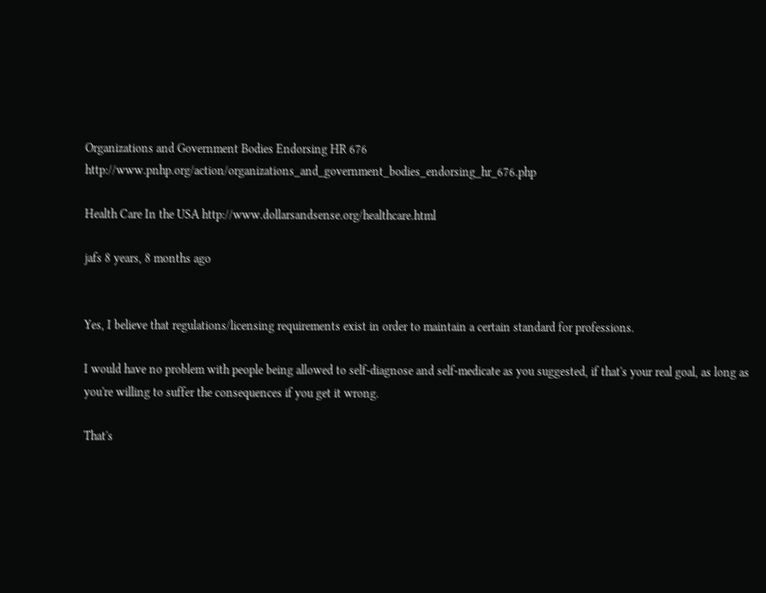Organizations and Government Bodies Endorsing HR 676 http://www.pnhp.org/action/organizations_and_government_bodies_endorsing_hr_676.php

Health Care In the USA http://www.dollarsandsense.org/healthcare.html

jafs 8 years, 8 months ago


Yes, I believe that regulations/licensing requirements exist in order to maintain a certain standard for professions.

I would have no problem with people being allowed to self-diagnose and self-medicate as you suggested, if that's your real goal, as long as you're willing to suffer the consequences if you get it wrong.

That's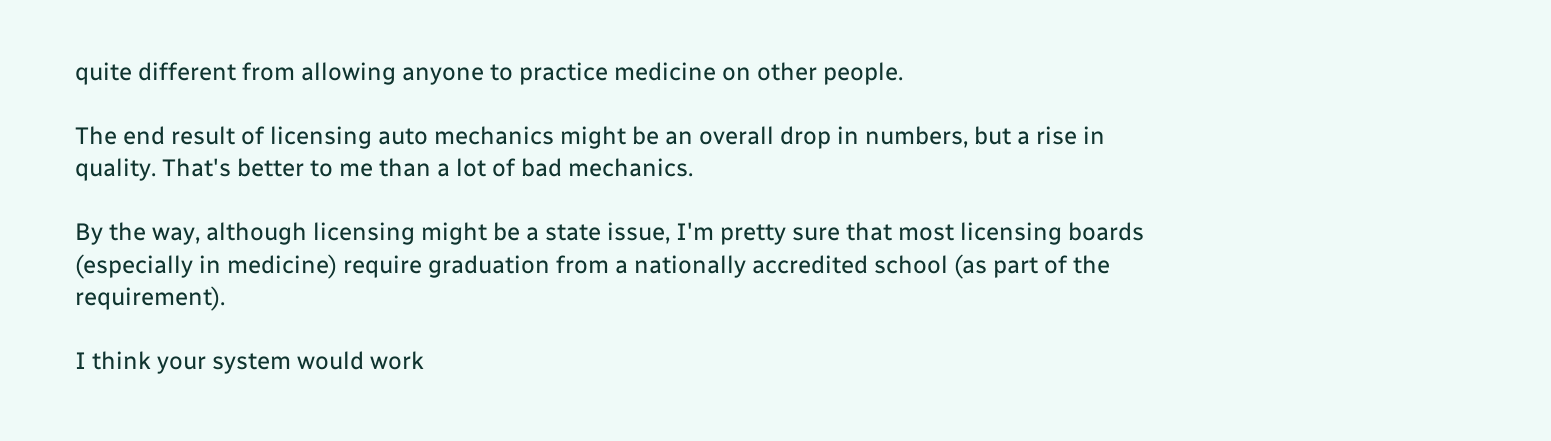quite different from allowing anyone to practice medicine on other people.

The end result of licensing auto mechanics might be an overall drop in numbers, but a rise in quality. That's better to me than a lot of bad mechanics.

By the way, although licensing might be a state issue, I'm pretty sure that most licensing boards (especially in medicine) require graduation from a nationally accredited school (as part of the requirement).

I think your system would work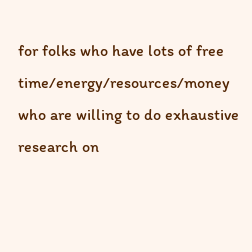for folks who have lots of free time/energy/resources/money who are willing to do exhaustive research on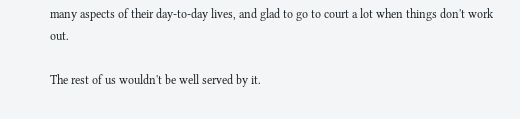many aspects of their day-to-day lives, and glad to go to court a lot when things don't work out.

The rest of us wouldn't be well served by it.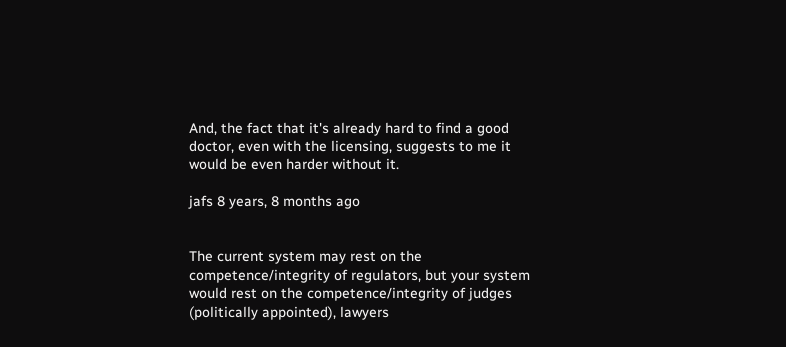And, the fact that it's already hard to find a good doctor, even with the licensing, suggests to me it would be even harder without it.

jafs 8 years, 8 months ago


The current system may rest on the competence/integrity of regulators, but your system would rest on the competence/integrity of judges (politically appointed), lawyers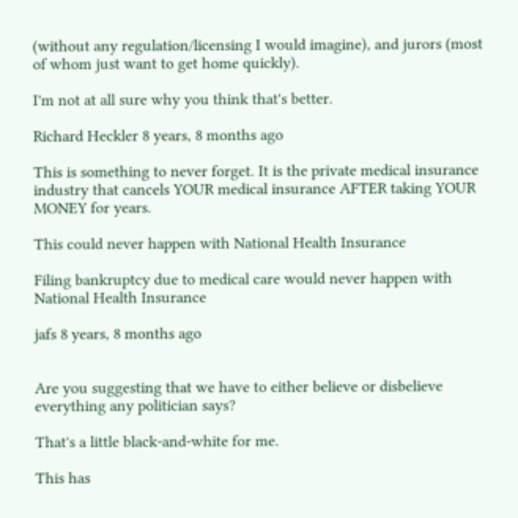(without any regulation/licensing I would imagine), and jurors (most of whom just want to get home quickly).

I'm not at all sure why you think that's better.

Richard Heckler 8 years, 8 months ago

This is something to never forget. It is the private medical insurance industry that cancels YOUR medical insurance AFTER taking YOUR MONEY for years.

This could never happen with National Health Insurance

Filing bankruptcy due to medical care would never happen with National Health Insurance

jafs 8 years, 8 months ago


Are you suggesting that we have to either believe or disbelieve everything any politician says?

That's a little black-and-white for me.

This has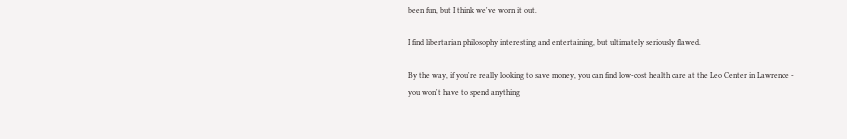been fun, but I think we've worn it out.

I find libertarian philosophy interesting and entertaining, but ultimately seriously flawed.

By the way, if you're really looking to save money, you can find low-cost health care at the Leo Center in Lawrence - you won't have to spend anything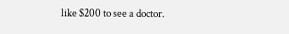like $200 to see a doctor.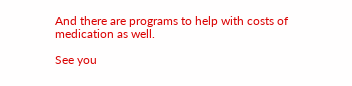And there are programs to help with costs of medication as well.

See you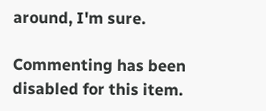around, I'm sure.

Commenting has been disabled for this item.